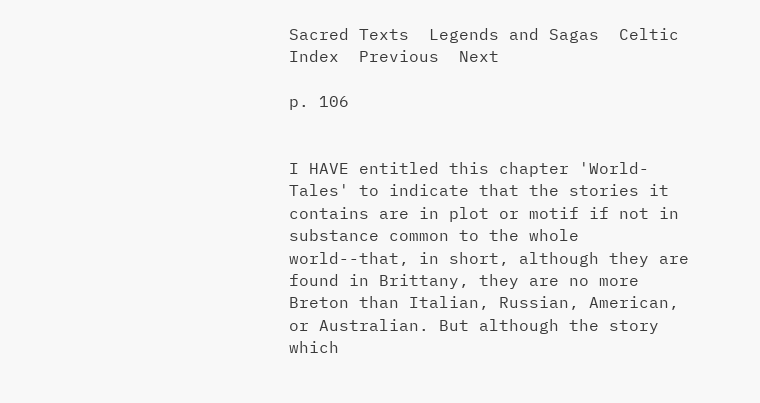Sacred Texts  Legends and Sagas  Celtic  Index  Previous  Next

p. 106


I HAVE entitled this chapter 'World-Tales' to indicate that the stories it contains are in plot or motif if not in substance common to the whole world--that, in short, although they are found in Brittany, they are no more Breton than Italian, Russian, American, or Australian. But although the story which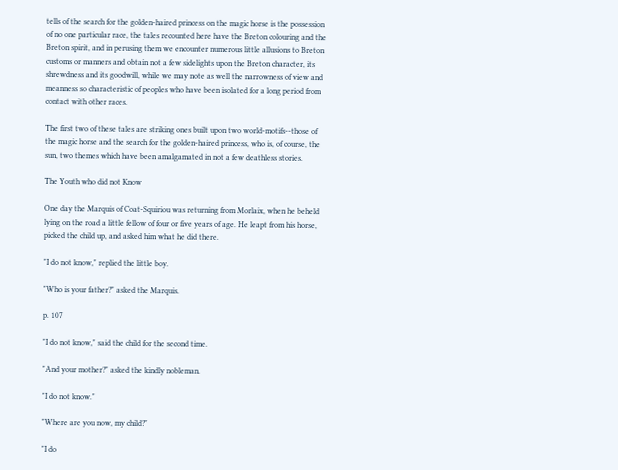tells of the search for the golden-haired princess on the magic horse is the possession of no one particular race, the tales recounted here have the Breton colouring and the Breton spirit, and in perusing them we encounter numerous little allusions to Breton customs or manners and obtain not a few sidelights upon the Breton character, its shrewdness and its goodwill, while we may note as well the narrowness of view and meanness so characteristic of peoples who have been isolated for a long period from contact with other races.

The first two of these tales are striking ones built upon two world-motifs--those of the magic horse and the search for the golden-haired princess, who is, of course, the sun, two themes which have been amalgamated in not a few deathless stories.

The Youth who did not Know

One day the Marquis of Coat-Squiriou was returning from Morlaix, when he beheld lying on the road a little fellow of four or five years of age. He leapt from his horse, picked the child up, and asked him what he did there.

"I do not know," replied the little boy.

"Who is your father?" asked the Marquis.

p. 107

"I do not know," said the child for the second time.

"And your mother?" asked the kindly nobleman.

"I do not know."

"Where are you now, my child?"

"I do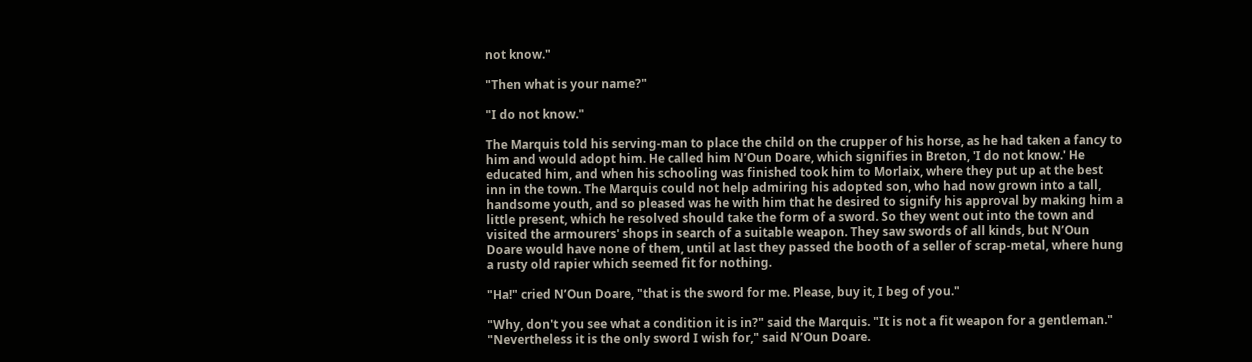not know."

"Then what is your name?"

"I do not know."

The Marquis told his serving-man to place the child on the crupper of his horse, as he had taken a fancy to him and would adopt him. He called him N’Oun Doare, which signifies in Breton, 'I do not know.' He educated him, and when his schooling was finished took him to Morlaix, where they put up at the best inn in the town. The Marquis could not help admiring his adopted son, who had now grown into a tall, handsome youth, and so pleased was he with him that he desired to signify his approval by making him a little present, which he resolved should take the form of a sword. So they went out into the town and visited the armourers' shops in search of a suitable weapon. They saw swords of all kinds, but N’Oun Doare would have none of them, until at last they passed the booth of a seller of scrap-metal, where hung a rusty old rapier which seemed fit for nothing.

"Ha!" cried N’Oun Doare, "that is the sword for me. Please, buy it, I beg of you."

"Why, don't you see what a condition it is in?" said the Marquis. "It is not a fit weapon for a gentleman." "Nevertheless it is the only sword I wish for," said N’Oun Doare.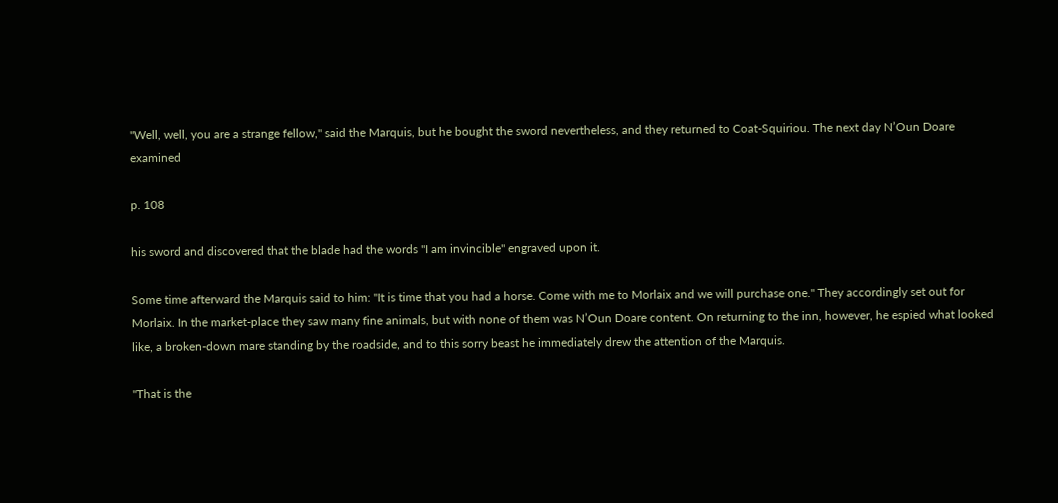"Well, well, you are a strange fellow," said the Marquis, but he bought the sword nevertheless, and they returned to Coat-Squiriou. The next day N’Oun Doare examined

p. 108

his sword and discovered that the blade had the words "I am invincible" engraved upon it.

Some time afterward the Marquis said to him: "It is time that you had a horse. Come with me to Morlaix and we will purchase one." They accordingly set out for Morlaix. In the market-place they saw many fine animals, but with none of them was N’Oun Doare content. On returning to the inn, however, he espied what looked like, a broken-down mare standing by the roadside, and to this sorry beast he immediately drew the attention of the Marquis.

"That is the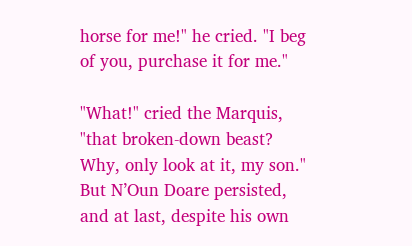horse for me!" he cried. "I beg of you, purchase it for me."

"What!" cried the Marquis, "that broken-down beast? Why, only look at it, my son." But N’Oun Doare persisted, and at last, despite his own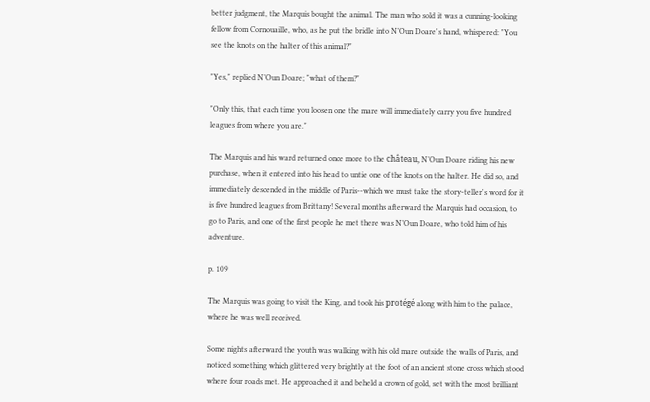better judgment, the Marquis bought the animal. The man who sold it was a cunning-looking fellow from Cornouaille, who, as he put the bridle into N’Oun Doare's hand, whispered: "You see the knots on the halter of this animal?"

"Yes," replied N’Oun Doare; "what of them?"

"Only this, that each time you loosen one the mare will immediately carry you five hundred leagues from where you are."

The Marquis and his ward returned once more to the château, N’Oun Doare riding his new purchase, when it entered into his head to untie one of the knots on the halter. He did so, and immediately descended in the middle of Paris--which we must take the story-teller's word for it is five hundred leagues from Brittany! Several months afterward the Marquis had occasion, to go to Paris, and one of the first people he met there was N’Oun Doare, who told him of his adventure.

p. 109

The Marquis was going to visit the King, and took his protégé along with him to the palace, where he was well received.

Some nights afterward the youth was walking with his old mare outside the walls of Paris, and noticed something which glittered very brightly at the foot of an ancient stone cross which stood where four roads met. He approached it and beheld a crown of gold, set with the most brilliant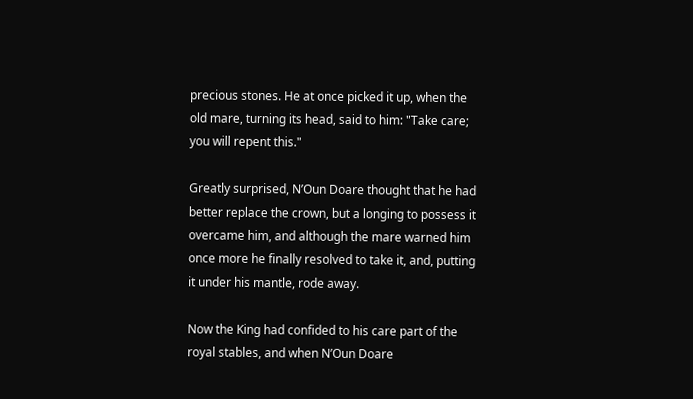precious stones. He at once picked it up, when the old mare, turning its head, said to him: "Take care; you will repent this."

Greatly surprised, N’Oun Doare thought that he had better replace the crown, but a longing to possess it overcame him, and although the mare warned him once more he finally resolved to take it, and, putting it under his mantle, rode away.

Now the King had confided to his care part of the royal stables, and when N’Oun Doare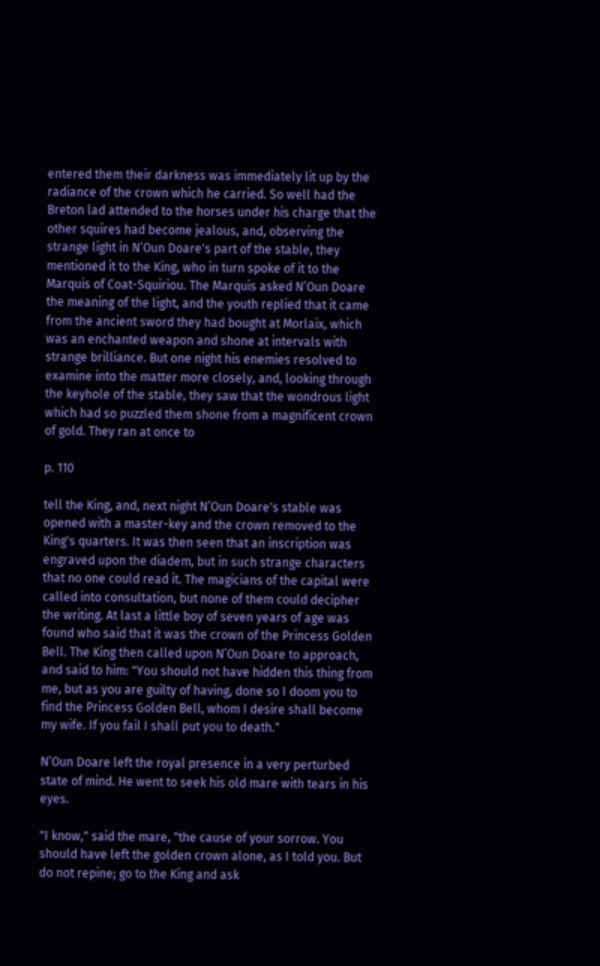entered them their darkness was immediately lit up by the radiance of the crown which he carried. So well had the Breton lad attended to the horses under his charge that the other squires had become jealous, and, observing the strange light in N’Oun Doare's part of the stable, they mentioned it to the King, who in turn spoke of it to the Marquis of Coat-Squiriou. The Marquis asked N’Oun Doare the meaning of the light, and the youth replied that it came from the ancient sword they had bought at Morlaix, which was an enchanted weapon and shone at intervals with strange brilliance. But one night his enemies resolved to examine into the matter more closely, and, looking through the keyhole of the stable, they saw that the wondrous light which had so puzzled them shone from a magnificent crown of gold. They ran at once to

p. 110

tell the King, and, next night N’Oun Doare's stable was opened with a master-key and the crown removed to the King's quarters. It was then seen that an inscription was engraved upon the diadem, but in such strange characters that no one could read it. The magicians of the capital were called into consultation, but none of them could decipher the writing. At last a little boy of seven years of age was found who said that it was the crown of the Princess Golden Bell. The King then called upon N’Oun Doare to approach, and said to him: "You should not have hidden this thing from me, but as you are guilty of having, done so I doom you to find the Princess Golden Bell, whom I desire shall become my wife. If you fail I shall put you to death."

N’Oun Doare left the royal presence in a very perturbed state of mind. He went to seek his old mare with tears in his eyes.

"I know," said the mare, "the cause of your sorrow. You should have left the golden crown alone, as I told you. But do not repine; go to the King and ask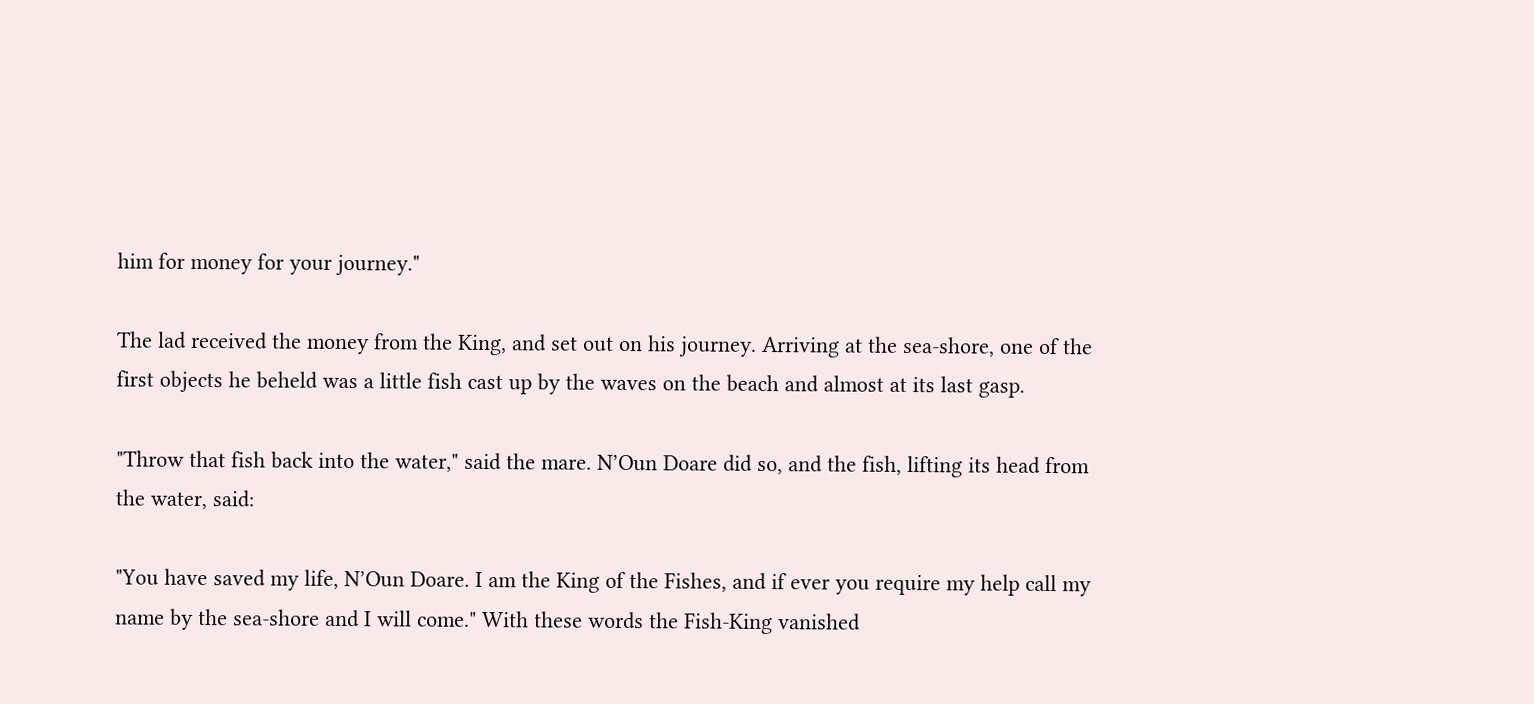him for money for your journey."

The lad received the money from the King, and set out on his journey. Arriving at the sea-shore, one of the first objects he beheld was a little fish cast up by the waves on the beach and almost at its last gasp.

"Throw that fish back into the water," said the mare. N’Oun Doare did so, and the fish, lifting its head from the water, said:

"You have saved my life, N’Oun Doare. I am the King of the Fishes, and if ever you require my help call my name by the sea-shore and I will come." With these words the Fish-King vanished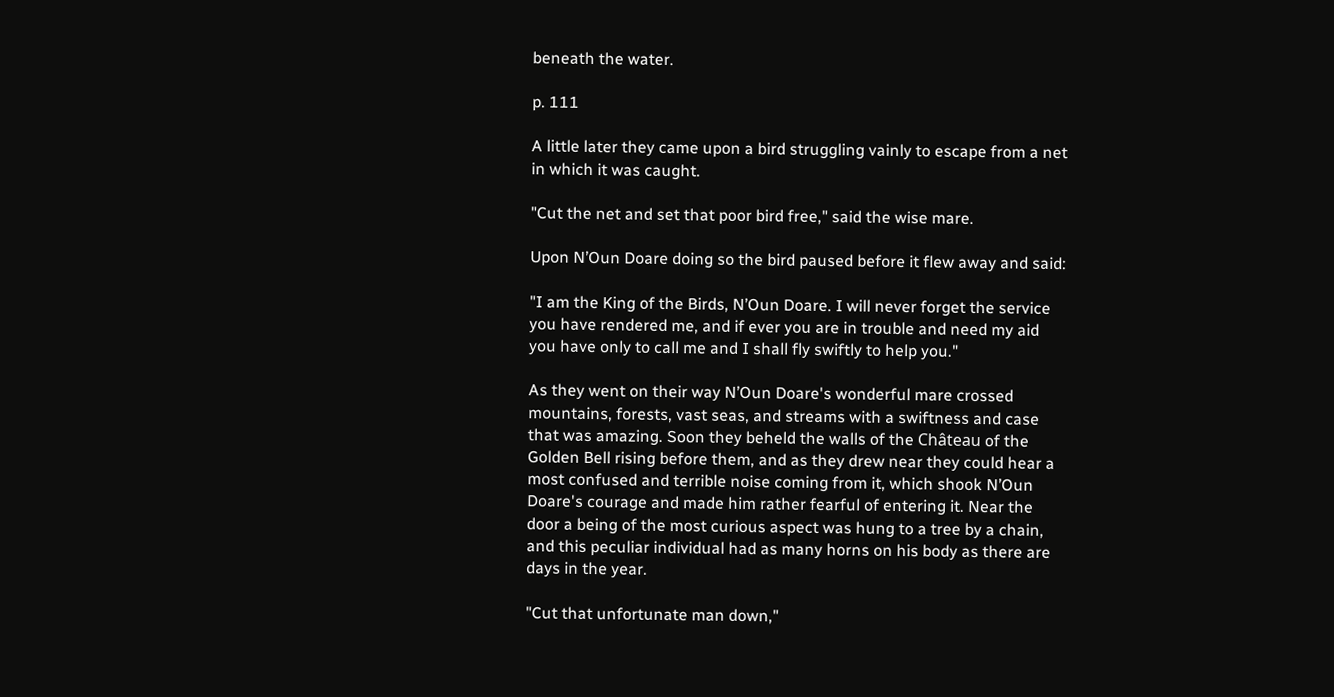beneath the water.

p. 111

A little later they came upon a bird struggling vainly to escape from a net in which it was caught.

"Cut the net and set that poor bird free," said the wise mare.

Upon N’Oun Doare doing so the bird paused before it flew away and said:

"I am the King of the Birds, N’Oun Doare. I will never forget the service you have rendered me, and if ever you are in trouble and need my aid you have only to call me and I shall fly swiftly to help you."

As they went on their way N’Oun Doare's wonderful mare crossed mountains, forests, vast seas, and streams with a swiftness and case that was amazing. Soon they beheld the walls of the Château of the Golden Bell rising before them, and as they drew near they could hear a most confused and terrible noise coming from it, which shook N’Oun Doare's courage and made him rather fearful of entering it. Near the door a being of the most curious aspect was hung to a tree by a chain, and this peculiar individual had as many horns on his body as there are days in the year.

"Cut that unfortunate man down,"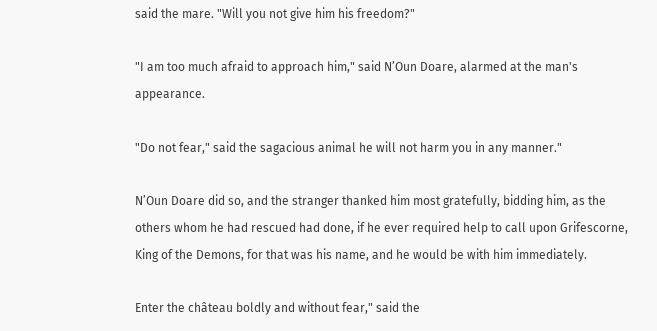said the mare. "Will you not give him his freedom?"

"I am too much afraid to approach him," said N’Oun Doare, alarmed at the man's appearance.

"Do not fear," said the sagacious animal he will not harm you in any manner."

N’Oun Doare did so, and the stranger thanked him most gratefully, bidding him, as the others whom he had rescued had done, if he ever required help to call upon Grifescorne, King of the Demons, for that was his name, and he would be with him immediately.

Enter the château boldly and without fear," said the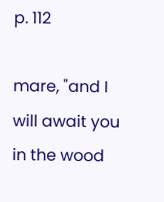p. 112

mare, "and I will await you in the wood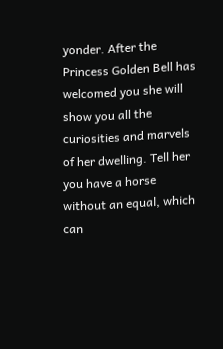yonder. After the Princess Golden Bell has welcomed you she will show you all the curiosities and marvels of her dwelling. Tell her you have a horse without an equal, which can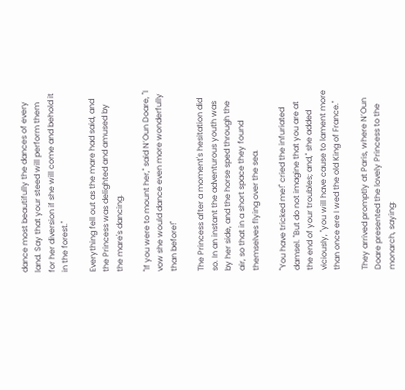dance most beautifully the dances of every land. Say that your steed will perform them for her diversion if she will come and behold it in the forest."

Everything fell out as the mare had said, and the Princess was delighted and amused by the mare's dancing.

"If you were to mount her," said N’Oun Doare, "I vow she would dance even more wonderfully than before!"

The Princess after a moment's hesitation did so. In an instant the adventurous youth was by her side, and the horse sped through the air, so that in a short space they found themselves flying over the sea.

"You have tricked me!" cried the infuriated damsel. "But do not imagine that you are at the end of your troubles; and," she added viciously, "you will have cause to lament more than once ere I wed the old King of France."

They arrived promptly at Paris, where N’Oun Doare presented the lovely Princess to the monarch, saying: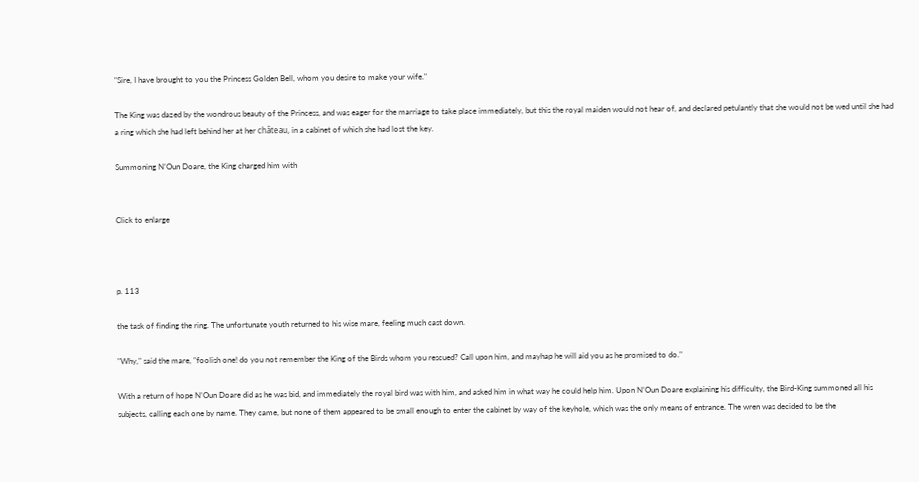"Sire, I have brought to you the Princess Golden Bell, whom you desire to make your wife."

The King was dazed by the wondrous beauty of the Princess, and was eager for the marriage to take place immediately, but this the royal maiden would not hear of, and declared petulantly that she would not be wed until she had a ring which she had left behind her at her château, in a cabinet of which she had lost the key.

Summoning N’Oun Doare, the King charged him with


Click to enlarge



p. 113

the task of finding the ring. The unfortunate youth returned to his wise mare, feeling much cast down.

"Why," said the mare, "foolish one! do you not remember the King of the Birds whom you rescued? Call upon him, and mayhap he will aid you as he promised to do."

With a return of hope N’Oun Doare did as he was bid, and immediately the royal bird was with him, and asked him in what way he could help him. Upon N’Oun Doare explaining his difficulty, the Bird-King summoned all his subjects, calling each one by name. They came, but none of them appeared to be small enough to enter the cabinet by way of the keyhole, which was the only means of entrance. The wren was decided to be the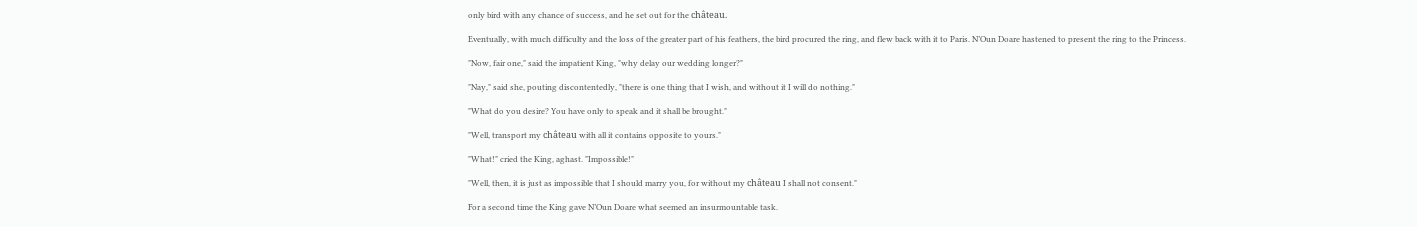only bird with any chance of success, and he set out for the château.

Eventually, with much difficulty and the loss of the greater part of his feathers, the bird procured the ring, and flew back with it to Paris. N’Oun Doare hastened to present the ring to the Princess.

"Now, fair one," said the impatient King, "why delay our wedding longer?"

"Nay," said she, pouting discontentedly, "there is one thing that I wish, and without it I will do nothing."

"What do you desire? You have only to speak and it shall be brought."

"Well, transport my château with all it contains opposite to yours."

"What!" cried the King, aghast. "Impossible!"

"Well, then, it is just as impossible that I should marry you, for without my château I shall not consent."

For a second time the King gave N’Oun Doare what seemed an insurmountable task.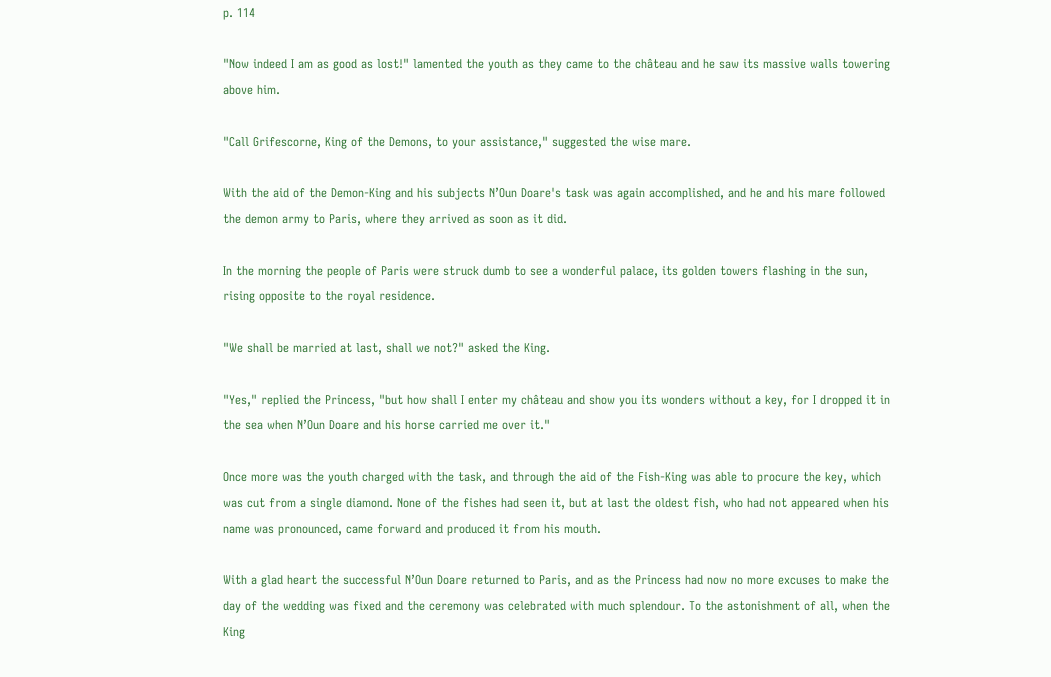p. 114

"Now indeed I am as good as lost!" lamented the youth as they came to the château and he saw its massive walls towering above him.

"Call Grifescorne, King of the Demons, to your assistance," suggested the wise mare.

With the aid of the Demon-King and his subjects N’Oun Doare's task was again accomplished, and he and his mare followed the demon army to Paris, where they arrived as soon as it did.

In the morning the people of Paris were struck dumb to see a wonderful palace, its golden towers flashing in the sun, rising opposite to the royal residence.

"We shall be married at last, shall we not?" asked the King.

"Yes," replied the Princess, "but how shall I enter my château and show you its wonders without a key, for I dropped it in the sea when N’Oun Doare and his horse carried me over it."

Once more was the youth charged with the task, and through the aid of the Fish-King was able to procure the key, which was cut from a single diamond. None of the fishes had seen it, but at last the oldest fish, who had not appeared when his name was pronounced, came forward and produced it from his mouth.

With a glad heart the successful N’Oun Doare returned to Paris, and as the Princess had now no more excuses to make the day of the wedding was fixed and the ceremony was celebrated with much splendour. To the astonishment of all, when the King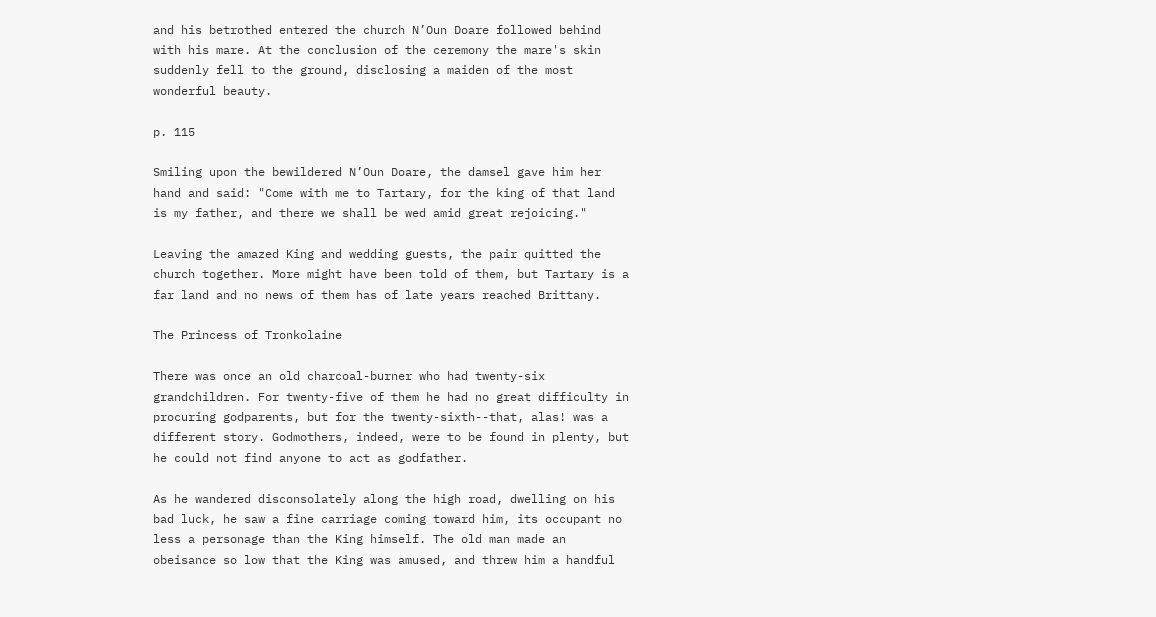and his betrothed entered the church N’Oun Doare followed behind with his mare. At the conclusion of the ceremony the mare's skin suddenly fell to the ground, disclosing a maiden of the most wonderful beauty.

p. 115

Smiling upon the bewildered N’Oun Doare, the damsel gave him her hand and said: "Come with me to Tartary, for the king of that land is my father, and there we shall be wed amid great rejoicing."

Leaving the amazed King and wedding guests, the pair quitted the church together. More might have been told of them, but Tartary is a far land and no news of them has of late years reached Brittany.

The Princess of Tronkolaine

There was once an old charcoal-burner who had twenty-six grandchildren. For twenty-five of them he had no great difficulty in procuring godparents, but for the twenty-sixth--that, alas! was a different story. Godmothers, indeed, were to be found in plenty, but he could not find anyone to act as godfather.

As he wandered disconsolately along the high road, dwelling on his bad luck, he saw a fine carriage coming toward him, its occupant no less a personage than the King himself. The old man made an obeisance so low that the King was amused, and threw him a handful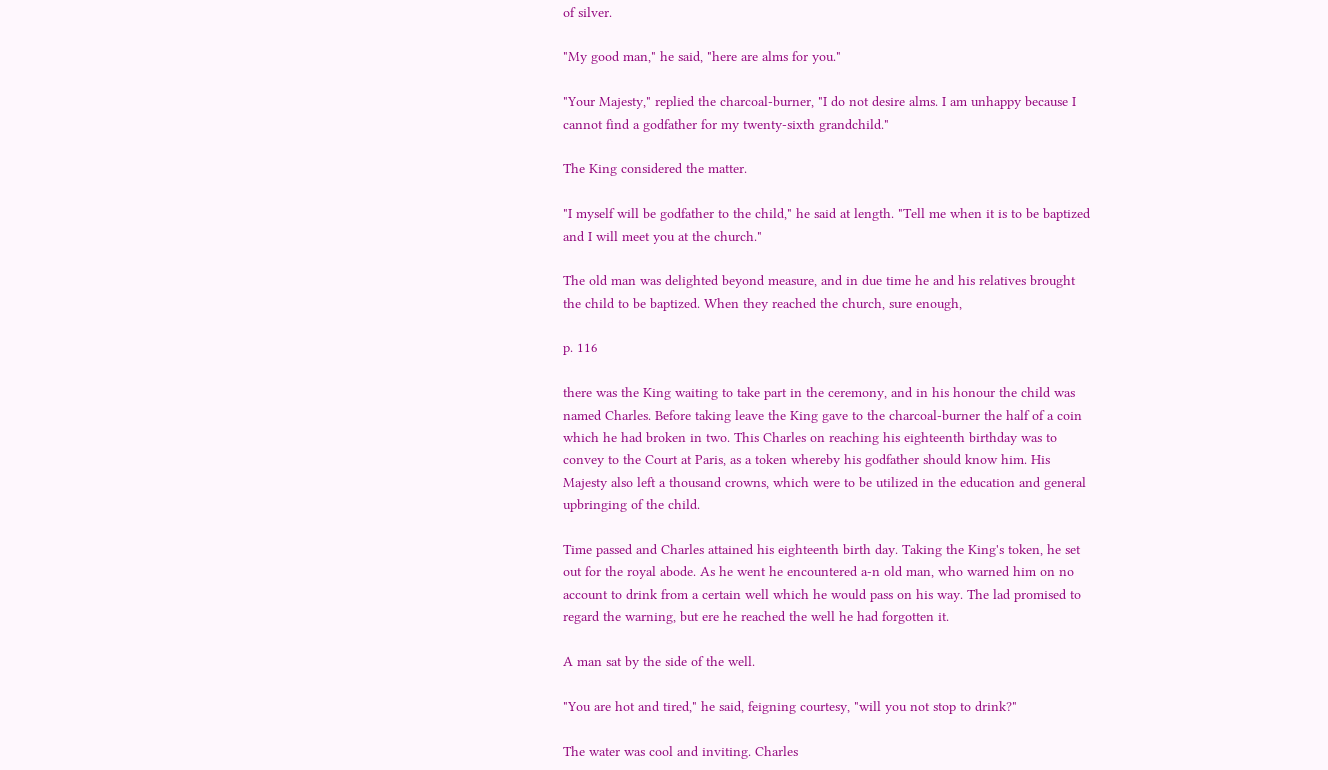of silver.

"My good man," he said, "here are alms for you."

"Your Majesty," replied the charcoal-burner, "I do not desire alms. I am unhappy because I cannot find a godfather for my twenty-sixth grandchild."

The King considered the matter.

"I myself will be godfather to the child," he said at length. "Tell me when it is to be baptized and I will meet you at the church."

The old man was delighted beyond measure, and in due time he and his relatives brought the child to be baptized. When they reached the church, sure enough,

p. 116

there was the King waiting to take part in the ceremony, and in his honour the child was named Charles. Before taking leave the King gave to the charcoal-burner the half of a coin which he had broken in two. This Charles on reaching his eighteenth birthday was to convey to the Court at Paris, as a token whereby his godfather should know him. His Majesty also left a thousand crowns, which were to be utilized in the education and general upbringing of the child.

Time passed and Charles attained his eighteenth birth day. Taking the King's token, he set out for the royal abode. As he went he encountered a-n old man, who warned him on no account to drink from a certain well which he would pass on his way. The lad promised to regard the warning, but ere he reached the well he had forgotten it.

A man sat by the side of the well.

"You are hot and tired," he said, feigning courtesy, "will you not stop to drink?"

The water was cool and inviting. Charles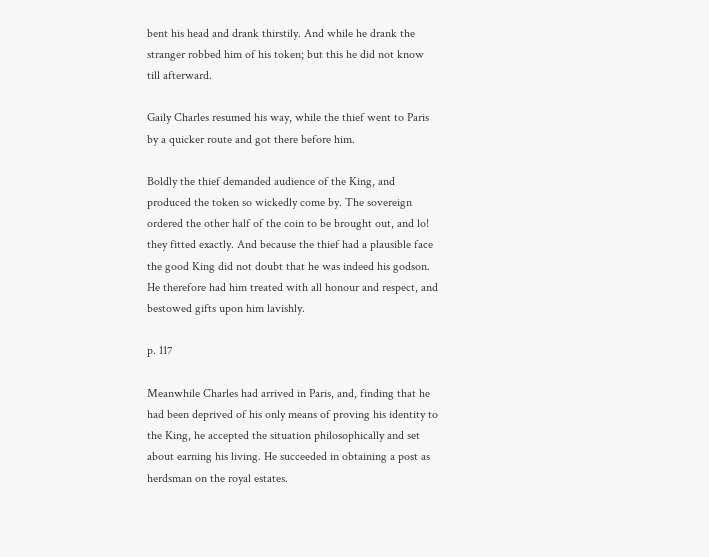bent his head and drank thirstily. And while he drank the stranger robbed him of his token; but this he did not know till afterward.

Gaily Charles resumed his way, while the thief went to Paris by a quicker route and got there before him.

Boldly the thief demanded audience of the King, and produced the token so wickedly come by. The sovereign ordered the other half of the coin to be brought out, and lo! they fitted exactly. And because the thief had a plausible face the good King did not doubt that he was indeed his godson. He therefore had him treated with all honour and respect, and bestowed gifts upon him lavishly.

p. 117

Meanwhile Charles had arrived in Paris, and, finding that he had been deprived of his only means of proving his identity to the King, he accepted the situation philosophically and set about earning his living. He succeeded in obtaining a post as herdsman on the royal estates.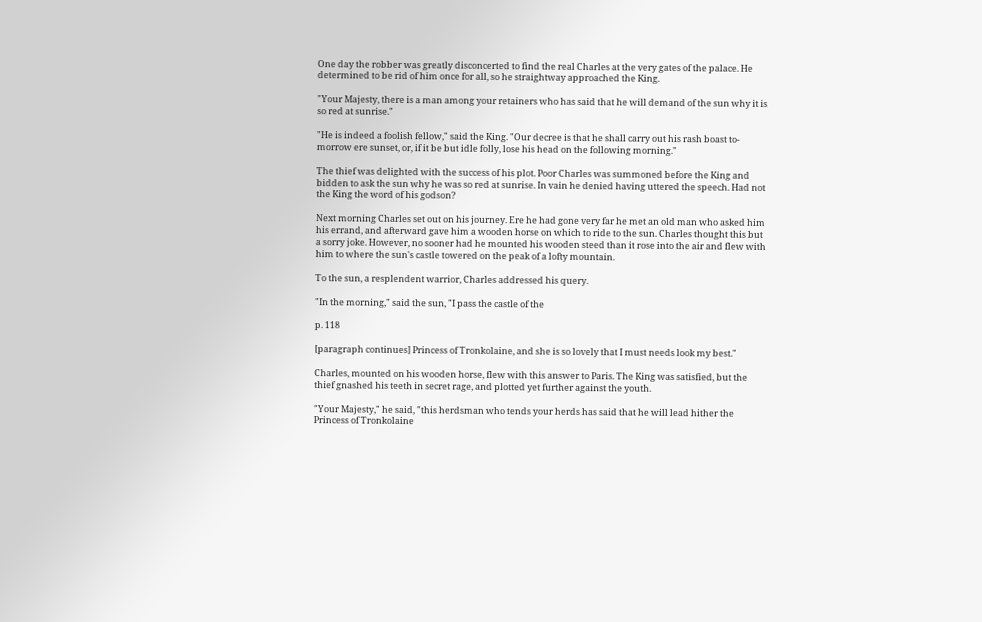One day the robber was greatly disconcerted to find the real Charles at the very gates of the palace. He determined to be rid of him once for all, so he straightway approached the King.

"Your Majesty, there is a man among your retainers who has said that he will demand of the sun why it is so red at sunrise."

"He is indeed a foolish fellow," said the King. "Our decree is that he shall carry out his rash boast to-morrow ere sunset, or, if it be but idle folly, lose his head on the following morning."

The thief was delighted with the success of his plot. Poor Charles was summoned before the King and bidden to ask the sun why he was so red at sunrise. In vain he denied having uttered the speech. Had not the King the word of his godson?

Next morning Charles set out on his journey. Ere he had gone very far he met an old man who asked him his errand, and afterward gave him a wooden horse on which to ride to the sun. Charles thought this but a sorry joke. However, no sooner had he mounted his wooden steed than it rose into the air and flew with him to where the sun's castle towered on the peak of a lofty mountain.

To the sun, a resplendent warrior, Charles addressed his query.

"In the morning," said the sun, "I pass the castle of the

p. 118

[paragraph continues] Princess of Tronkolaine, and she is so lovely that I must needs look my best."

Charles, mounted on his wooden horse, flew with this answer to Paris. The King was satisfied, but the thief gnashed his teeth in secret rage, and plotted yet further against the youth.

"Your Majesty," he said, "this herdsman who tends your herds has said that he will lead hither the Princess of Tronkolaine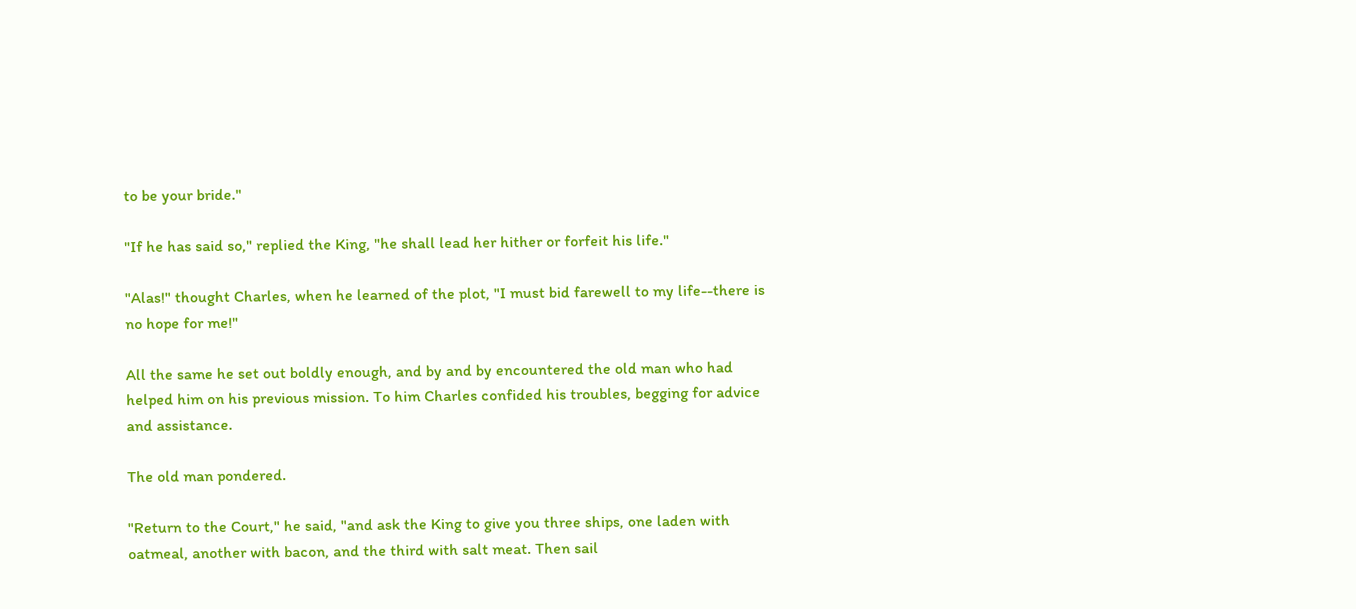to be your bride."

"If he has said so," replied the King, "he shall lead her hither or forfeit his life."

"Alas!" thought Charles, when he learned of the plot, "I must bid farewell to my life--there is no hope for me!"

All the same he set out boldly enough, and by and by encountered the old man who had helped him on his previous mission. To him Charles confided his troubles, begging for advice and assistance.

The old man pondered.

"Return to the Court," he said, "and ask the King to give you three ships, one laden with oatmeal, another with bacon, and the third with salt meat. Then sail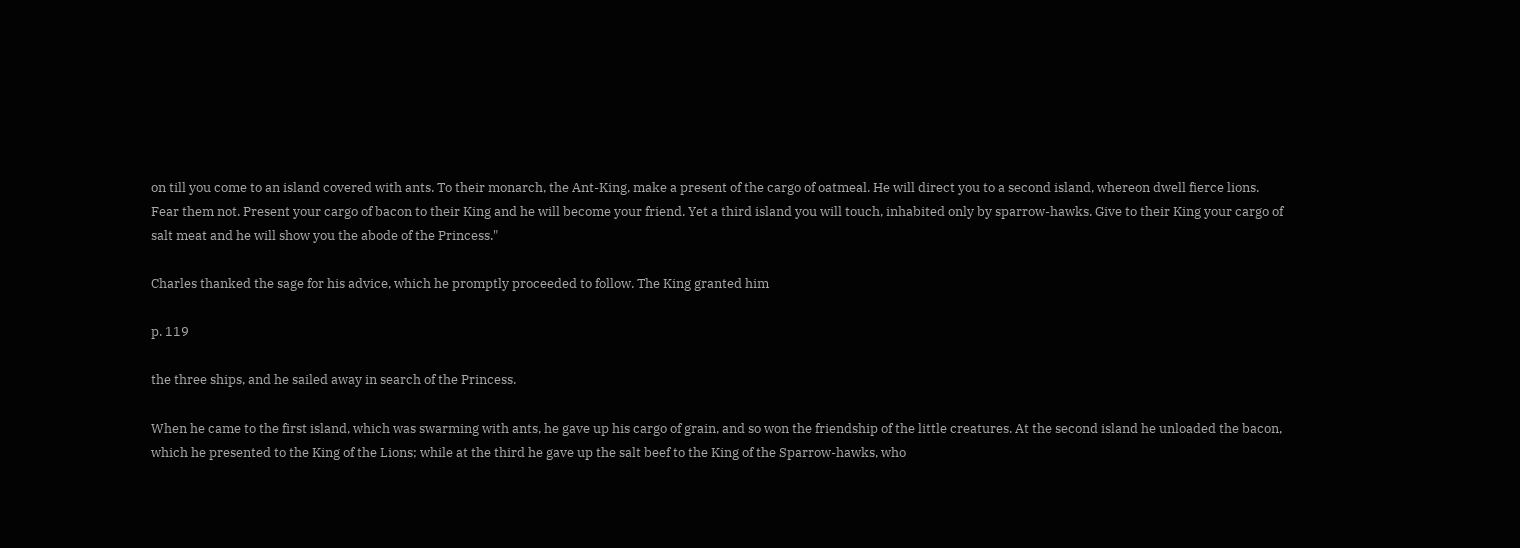on till you come to an island covered with ants. To their monarch, the Ant-King, make a present of the cargo of oatmeal. He will direct you to a second island, whereon dwell fierce lions. Fear them not. Present your cargo of bacon to their King and he will become your friend. Yet a third island you will touch, inhabited only by sparrow-hawks. Give to their King your cargo of salt meat and he will show you the abode of the Princess."

Charles thanked the sage for his advice, which he promptly proceeded to follow. The King granted him

p. 119

the three ships, and he sailed away in search of the Princess.

When he came to the first island, which was swarming with ants, he gave up his cargo of grain, and so won the friendship of the little creatures. At the second island he unloaded the bacon, which he presented to the King of the Lions; while at the third he gave up the salt beef to the King of the Sparrow-hawks, who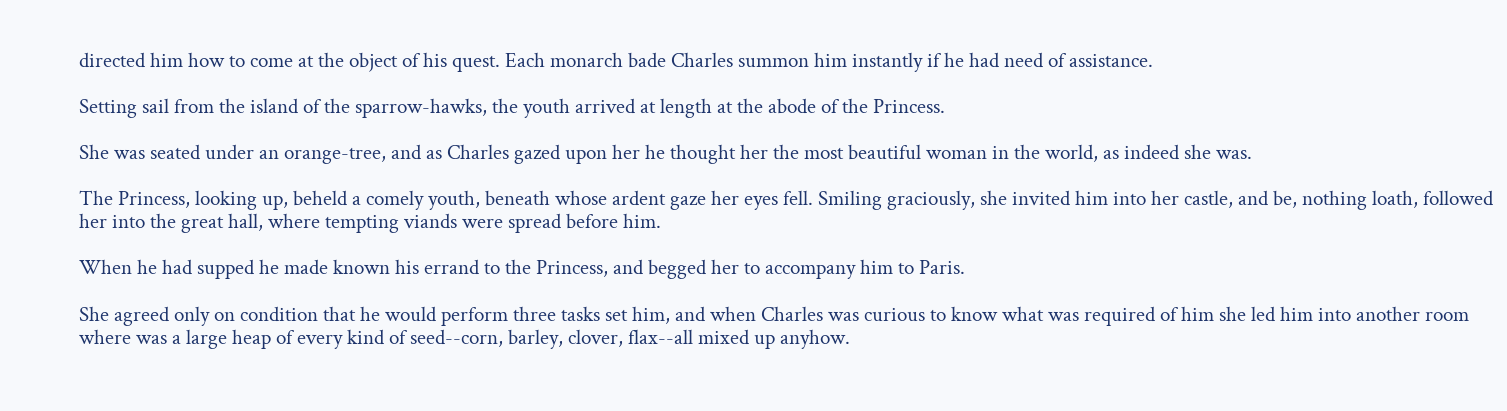directed him how to come at the object of his quest. Each monarch bade Charles summon him instantly if he had need of assistance.

Setting sail from the island of the sparrow-hawks, the youth arrived at length at the abode of the Princess.

She was seated under an orange-tree, and as Charles gazed upon her he thought her the most beautiful woman in the world, as indeed she was.

The Princess, looking up, beheld a comely youth, beneath whose ardent gaze her eyes fell. Smiling graciously, she invited him into her castle, and be, nothing loath, followed her into the great hall, where tempting viands were spread before him.

When he had supped he made known his errand to the Princess, and begged her to accompany him to Paris.

She agreed only on condition that he would perform three tasks set him, and when Charles was curious to know what was required of him she led him into another room where was a large heap of every kind of seed--corn, barley, clover, flax--all mixed up anyhow.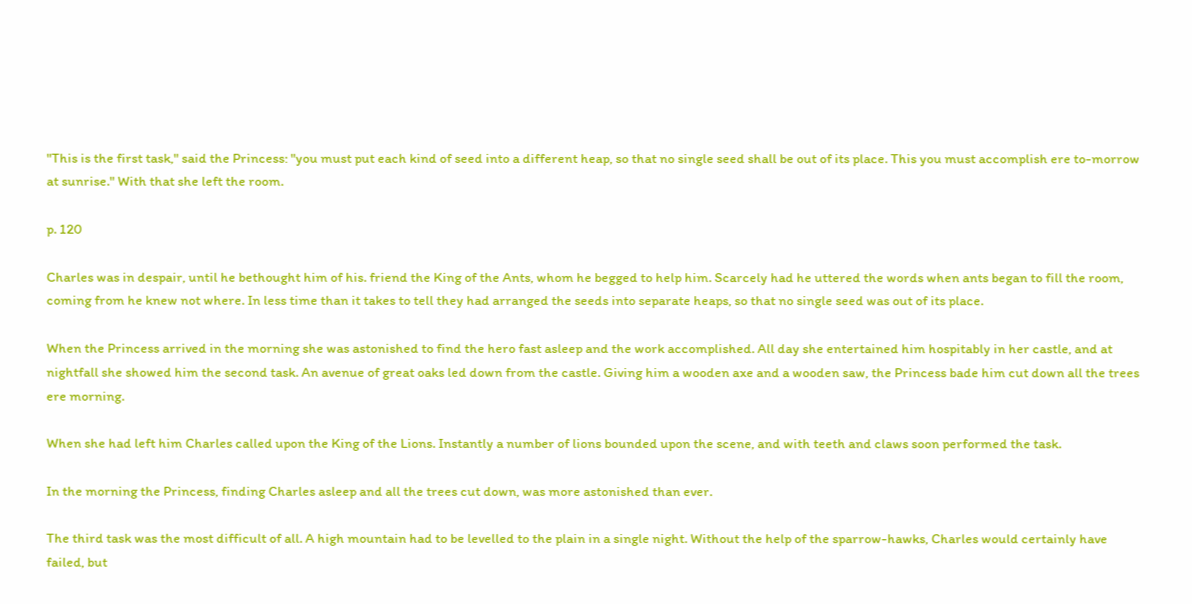"This is the first task," said the Princess: "you must put each kind of seed into a different heap, so that no single seed shall be out of its place. This you must accomplish ere to-morrow at sunrise." With that she left the room.

p. 120

Charles was in despair, until he bethought him of his. friend the King of the Ants, whom he begged to help him. Scarcely had he uttered the words when ants began to fill the room, coming from he knew not where. In less time than it takes to tell they had arranged the seeds into separate heaps, so that no single seed was out of its place.

When the Princess arrived in the morning she was astonished to find the hero fast asleep and the work accomplished. All day she entertained him hospitably in her castle, and at nightfall she showed him the second task. An avenue of great oaks led down from the castle. Giving him a wooden axe and a wooden saw, the Princess bade him cut down all the trees ere morning.

When she had left him Charles called upon the King of the Lions. Instantly a number of lions bounded upon the scene, and with teeth and claws soon performed the task.

In the morning the Princess, finding Charles asleep and all the trees cut down, was more astonished than ever.

The third task was the most difficult of all. A high mountain had to be levelled to the plain in a single night. Without the help of the sparrow-hawks, Charles would certainly have failed, but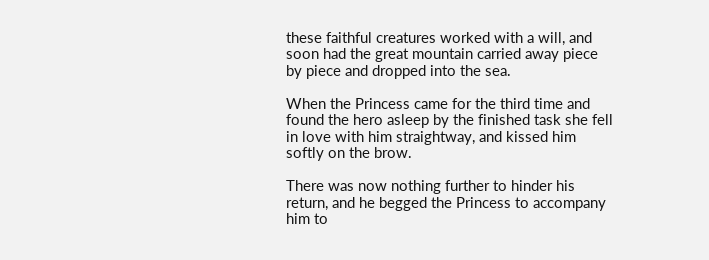these faithful creatures worked with a will, and soon had the great mountain carried away piece by piece and dropped into the sea.

When the Princess came for the third time and found the hero asleep by the finished task she fell in love with him straightway, and kissed him softly on the brow.

There was now nothing further to hinder his return, and he begged the Princess to accompany him to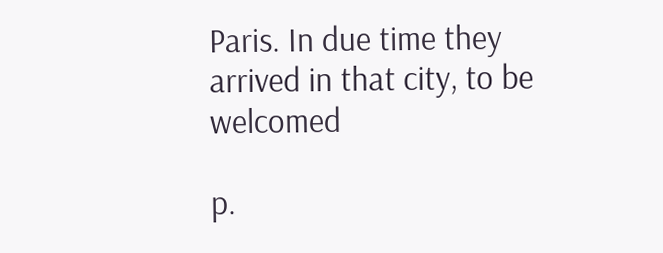Paris. In due time they arrived in that city, to be welcomed

p.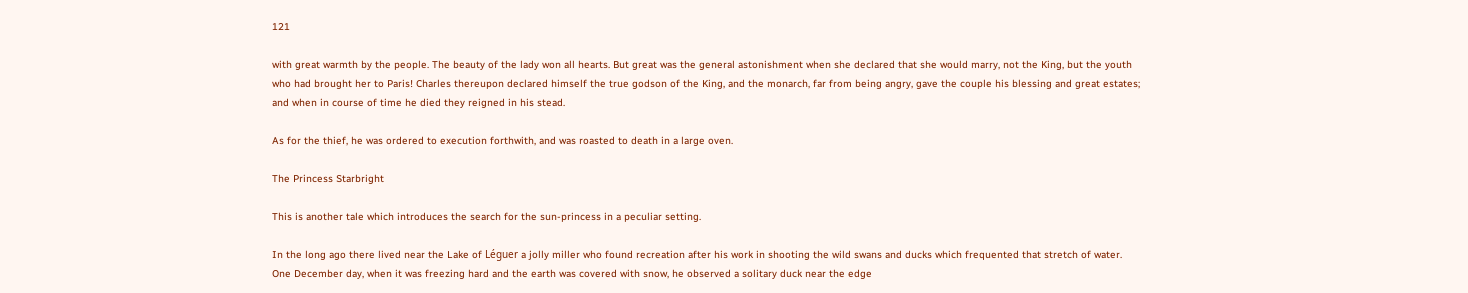121

with great warmth by the people. The beauty of the lady won all hearts. But great was the general astonishment when she declared that she would marry, not the King, but the youth who had brought her to Paris! Charles thereupon declared himself the true godson of the King, and the monarch, far from being angry, gave the couple his blessing and great estates; and when in course of time he died they reigned in his stead.

As for the thief, he was ordered to execution forthwith, and was roasted to death in a large oven.

The Princess Starbright

This is another tale which introduces the search for the sun-princess in a peculiar setting.

In the long ago there lived near the Lake of Léguer a jolly miller who found recreation after his work in shooting the wild swans and ducks which frequented that stretch of water. One December day, when it was freezing hard and the earth was covered with snow, he observed a solitary duck near the edge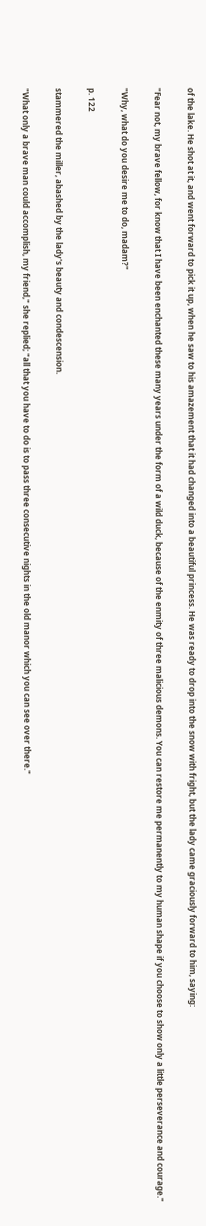of the lake. He shot at it, and went forward to pick it up, when he saw to his amazement that it had changed into a beautiful princess. He was ready to drop into the snow with fright, but the lady came graciously forward to him, saying:

"Fear not, my brave fellow, for know that I have been enchanted these many years under the form of a wild duck, because of the enmity of three malicious demons. You can restore me permanently to my human shape if you choose to show only a little perseverance and courage."

"Why, what do you desire me to do, madam?"

p. 122

stammered the miller, abashed by the lady's beauty and condescension.

"What only a brave man could accomplish, my friend," she replied; "all that you have to do is to pass three consecutive nights in the old manor which you can see over there."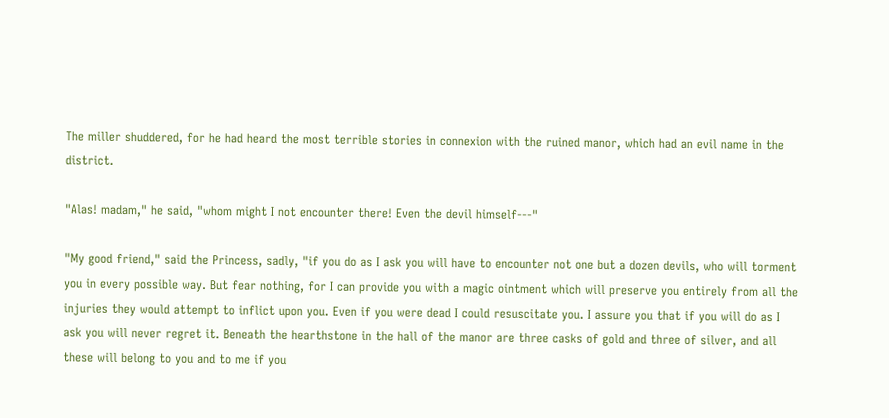The miller shuddered, for he had heard the most terrible stories in connexion with the ruined manor, which had an evil name in the district.

"Alas! madam," he said, "whom might I not encounter there! Even the devil himself---"

"My good friend," said the Princess, sadly, "if you do as I ask you will have to encounter not one but a dozen devils, who will torment you in every possible way. But fear nothing, for I can provide you with a magic ointment which will preserve you entirely from all the injuries they would attempt to inflict upon you. Even if you were dead I could resuscitate you. I assure you that if you will do as I ask you will never regret it. Beneath the hearthstone in the hall of the manor are three casks of gold and three of silver, and all these will belong to you and to me if you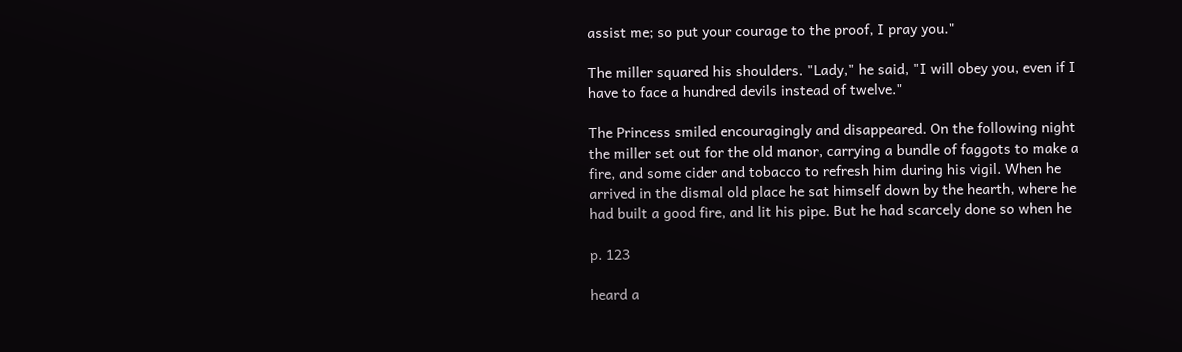assist me; so put your courage to the proof, I pray you."

The miller squared his shoulders. "Lady," he said, "I will obey you, even if I have to face a hundred devils instead of twelve."

The Princess smiled encouragingly and disappeared. On the following night the miller set out for the old manor, carrying a bundle of faggots to make a fire, and some cider and tobacco to refresh him during his vigil. When he arrived in the dismal old place he sat himself down by the hearth, where he had built a good fire, and lit his pipe. But he had scarcely done so when he

p. 123

heard a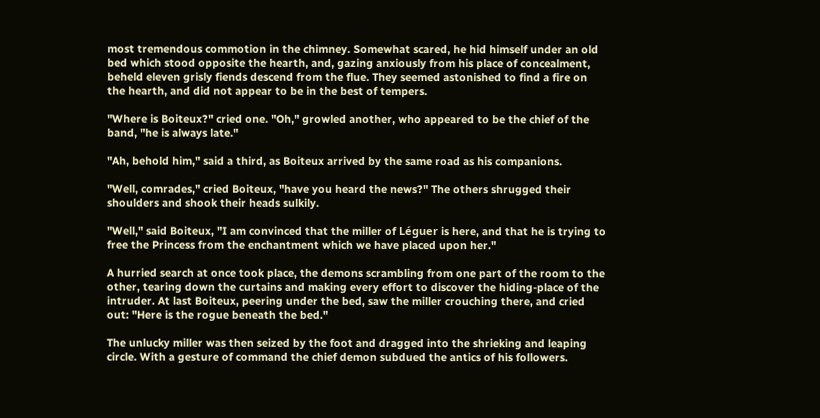most tremendous commotion in the chimney. Somewhat scared, he hid himself under an old bed which stood opposite the hearth, and, gazing anxiously from his place of concealment, beheld eleven grisly fiends descend from the flue. They seemed astonished to find a fire on the hearth, and did not appear to be in the best of tempers.

"Where is Boiteux?" cried one. "Oh," growled another, who appeared to be the chief of the band, "he is always late."

"Ah, behold him," said a third, as Boiteux arrived by the same road as his companions.

"Well, comrades," cried Boiteux, "have you heard the news?" The others shrugged their shoulders and shook their heads sulkily.

"Well," said Boiteux, "I am convinced that the miller of Léguer is here, and that he is trying to free the Princess from the enchantment which we have placed upon her."

A hurried search at once took place, the demons scrambling from one part of the room to the other, tearing down the curtains and making every effort to discover the hiding-place of the intruder. At last Boiteux, peering under the bed, saw the miller crouching there, and cried out: "Here is the rogue beneath the bed."

The unlucky miller was then seized by the foot and dragged into the shrieking and leaping circle. With a gesture of command the chief demon subdued the antics of his followers.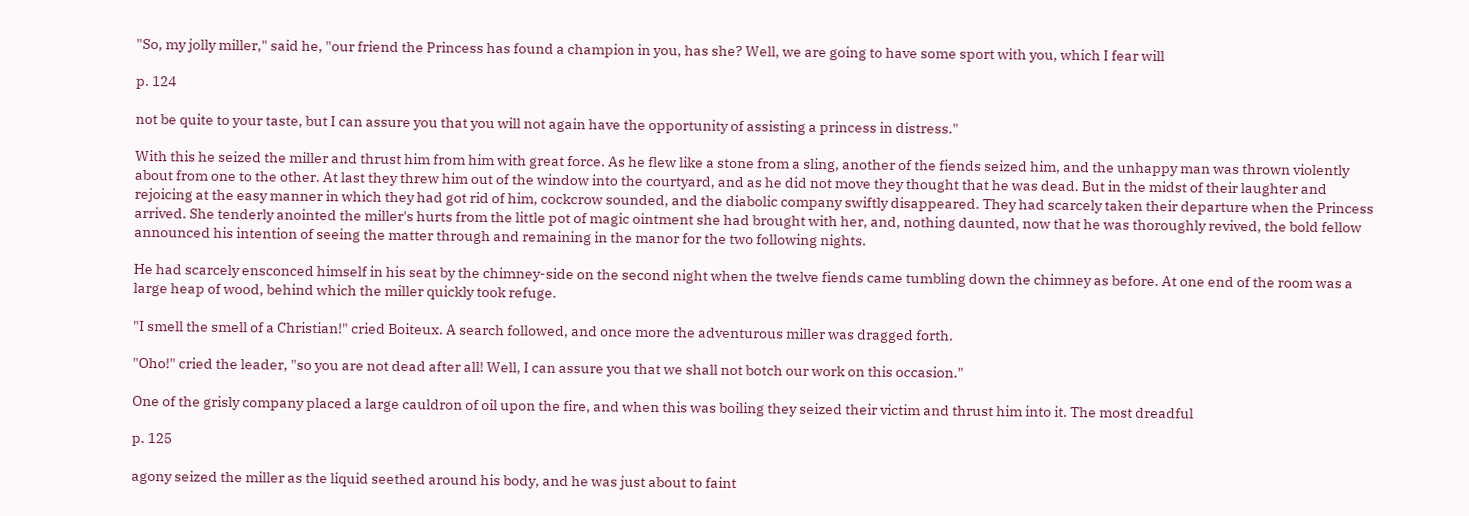"So, my jolly miller," said he, "our friend the Princess has found a champion in you, has she? Well, we are going to have some sport with you, which I fear will

p. 124

not be quite to your taste, but I can assure you that you will not again have the opportunity of assisting a princess in distress."

With this he seized the miller and thrust him from him with great force. As he flew like a stone from a sling, another of the fiends seized him, and the unhappy man was thrown violently about from one to the other. At last they threw him out of the window into the courtyard, and as he did not move they thought that he was dead. But in the midst of their laughter and rejoicing at the easy manner in which they had got rid of him, cockcrow sounded, and the diabolic company swiftly disappeared. They had scarcely taken their departure when the Princess arrived. She tenderly anointed the miller's hurts from the little pot of magic ointment she had brought with her, and, nothing daunted, now that he was thoroughly revived, the bold fellow announced his intention of seeing the matter through and remaining in the manor for the two following nights.

He had scarcely ensconced himself in his seat by the chimney-side on the second night when the twelve fiends came tumbling down the chimney as before. At one end of the room was a large heap of wood, behind which the miller quickly took refuge.

"I smell the smell of a Christian!" cried Boiteux. A search followed, and once more the adventurous miller was dragged forth.

"Oho!" cried the leader, "so you are not dead after all! Well, I can assure you that we shall not botch our work on this occasion."

One of the grisly company placed a large cauldron of oil upon the fire, and when this was boiling they seized their victim and thrust him into it. The most dreadful

p. 125

agony seized the miller as the liquid seethed around his body, and he was just about to faint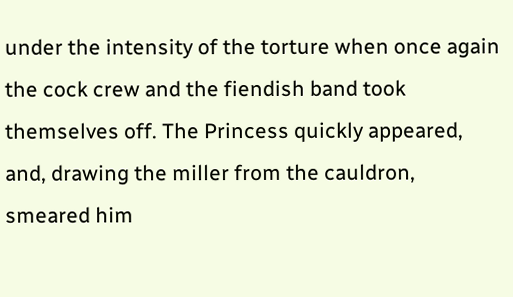under the intensity of the torture when once again the cock crew and the fiendish band took themselves off. The Princess quickly appeared, and, drawing the miller from the cauldron, smeared him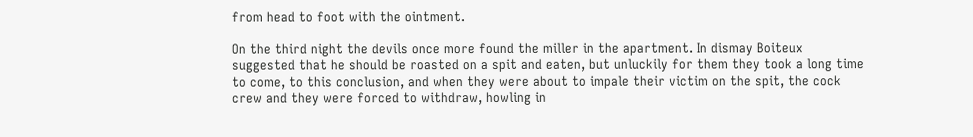from head to foot with the ointment.

On the third night the devils once more found the miller in the apartment. In dismay Boiteux suggested that he should be roasted on a spit and eaten, but unluckily for them they took a long time to come, to this conclusion, and when they were about to impale their victim on the spit, the cock crew and they were forced to withdraw, howling in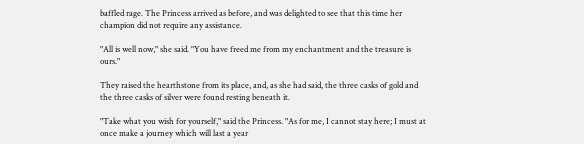baffled rage. The Princess arrived as before, and was delighted to see that this time her champion did not require any assistance.

"All is well now," she said. "You have freed me from my enchantment and the treasure is ours."

They raised the hearthstone from its place, and, as she had said, the three casks of gold and the three casks of silver were found resting beneath it.

"Take what you wish for yourself," said the Princess. "As for me, I cannot stay here; I must at once make a journey which will last a year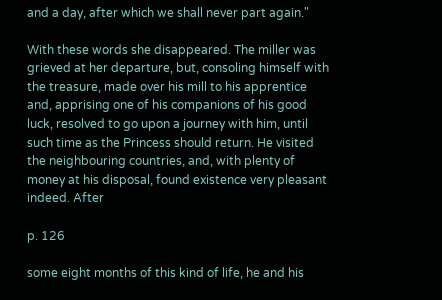and a day, after which we shall never part again."

With these words she disappeared. The miller was grieved at her departure, but, consoling himself with the treasure, made over his mill to his apprentice and, apprising one of his companions of his good luck, resolved to go upon a journey with him, until such time as the Princess should return. He visited the neighbouring countries, and, with plenty of money at his disposal, found existence very pleasant indeed. After

p. 126

some eight months of this kind of life, he and his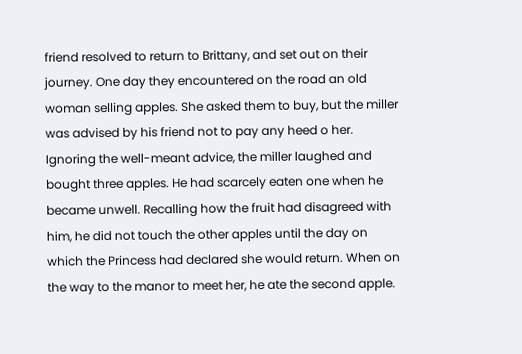friend resolved to return to Brittany, and set out on their journey. One day they encountered on the road an old woman selling apples. She asked them to buy, but the miller was advised by his friend not to pay any heed o her. Ignoring the well-meant advice, the miller laughed and bought three apples. He had scarcely eaten one when he became unwell. Recalling how the fruit had disagreed with him, he did not touch the other apples until the day on which the Princess had declared she would return. When on the way to the manor to meet her, he ate the second apple.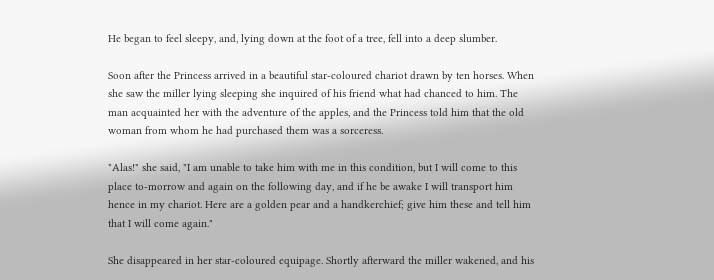He began to feel sleepy, and, lying down at the foot of a tree, fell into a deep slumber.

Soon after the Princess arrived in a beautiful star-coloured chariot drawn by ten horses. When she saw the miller lying sleeping she inquired of his friend what had chanced to him. The man acquainted her with the adventure of the apples, and the Princess told him that the old woman from whom he had purchased them was a sorceress.

"Alas!" she said, "I am unable to take him with me in this condition, but I will come to this place to-morrow and again on the following day, and if he be awake I will transport him hence in my chariot. Here are a golden pear and a handkerchief; give him these and tell him that I will come again."

She disappeared in her star-coloured equipage. Shortly afterward the miller wakened, and his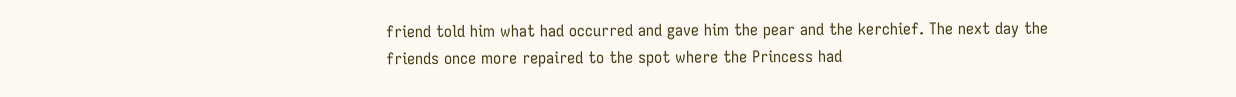friend told him what had occurred and gave him the pear and the kerchief. The next day the friends once more repaired to the spot where the Princess had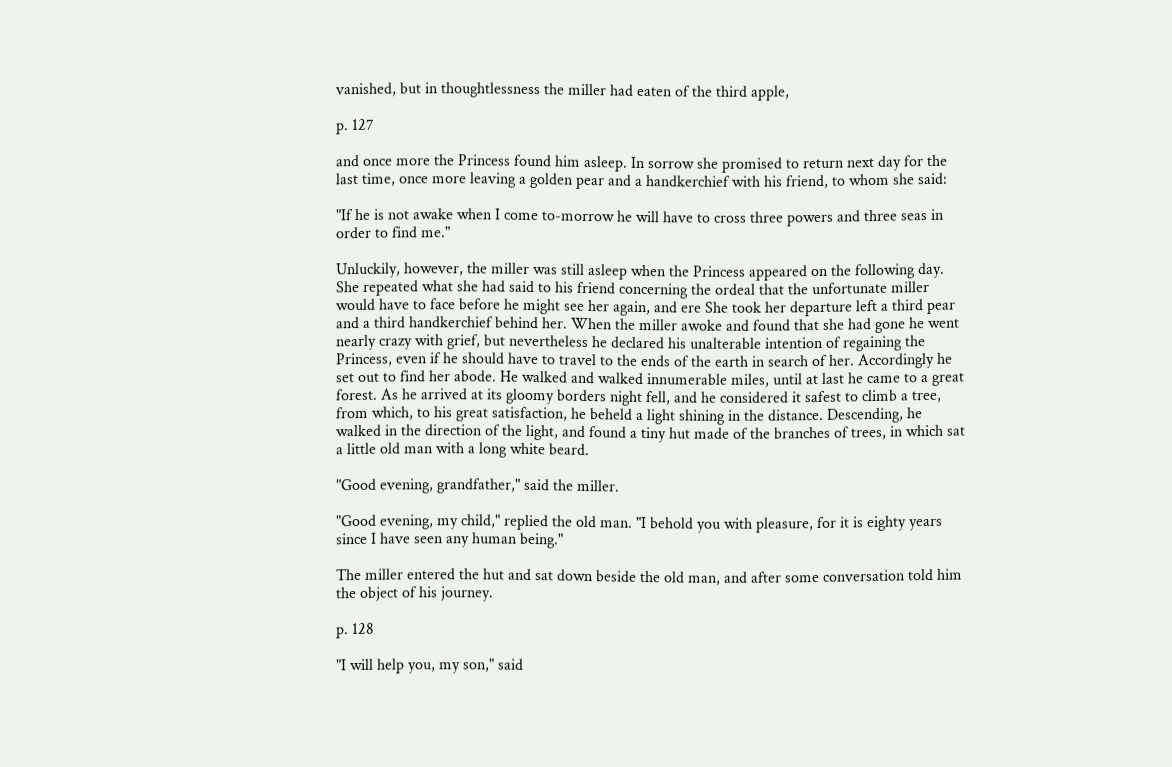vanished, but in thoughtlessness the miller had eaten of the third apple,

p. 127

and once more the Princess found him asleep. In sorrow she promised to return next day for the last time, once more leaving a golden pear and a handkerchief with his friend, to whom she said:

"If he is not awake when I come to-morrow he will have to cross three powers and three seas in order to find me."

Unluckily, however, the miller was still asleep when the Princess appeared on the following day. She repeated what she had said to his friend concerning the ordeal that the unfortunate miller would have to face before he might see her again, and ere She took her departure left a third pear and a third handkerchief behind her. When the miller awoke and found that she had gone he went nearly crazy with grief, but nevertheless he declared his unalterable intention of regaining the Princess, even if he should have to travel to the ends of the earth in search of her. Accordingly he set out to find her abode. He walked and walked innumerable miles, until at last he came to a great forest. As he arrived at its gloomy borders night fell, and he considered it safest to climb a tree, from which, to his great satisfaction, he beheld a light shining in the distance. Descending, he walked in the direction of the light, and found a tiny hut made of the branches of trees, in which sat a little old man with a long white beard.

"Good evening, grandfather," said the miller.

"Good evening, my child," replied the old man. "I behold you with pleasure, for it is eighty years since I have seen any human being."

The miller entered the hut and sat down beside the old man, and after some conversation told him the object of his journey.

p. 128

"I will help you, my son," said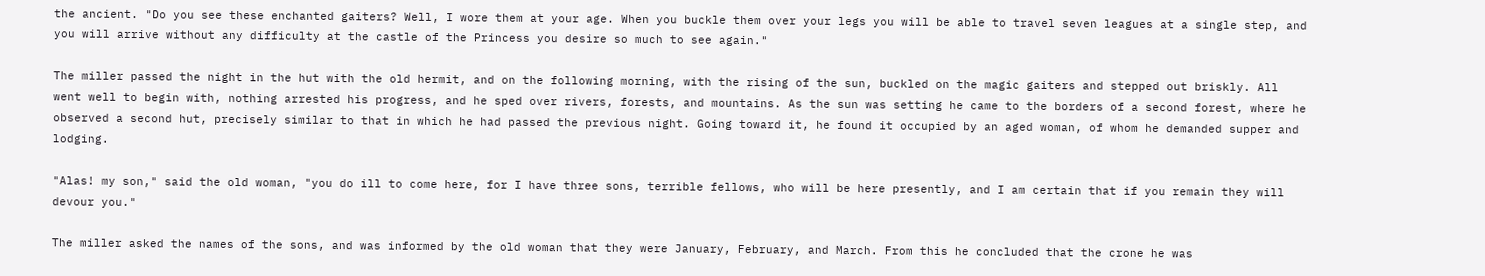the ancient. "Do you see these enchanted gaiters? Well, I wore them at your age. When you buckle them over your legs you will be able to travel seven leagues at a single step, and you will arrive without any difficulty at the castle of the Princess you desire so much to see again."

The miller passed the night in the hut with the old hermit, and on the following morning, with the rising of the sun, buckled on the magic gaiters and stepped out briskly. All went well to begin with, nothing arrested his progress, and he sped over rivers, forests, and mountains. As the sun was setting he came to the borders of a second forest, where he observed a second hut, precisely similar to that in which he had passed the previous night. Going toward it, he found it occupied by an aged woman, of whom he demanded supper and lodging.

"Alas! my son," said the old woman, "you do ill to come here, for I have three sons, terrible fellows, who will be here presently, and I am certain that if you remain they will devour you."

The miller asked the names of the sons, and was informed by the old woman that they were January, February, and March. From this he concluded that the crone he was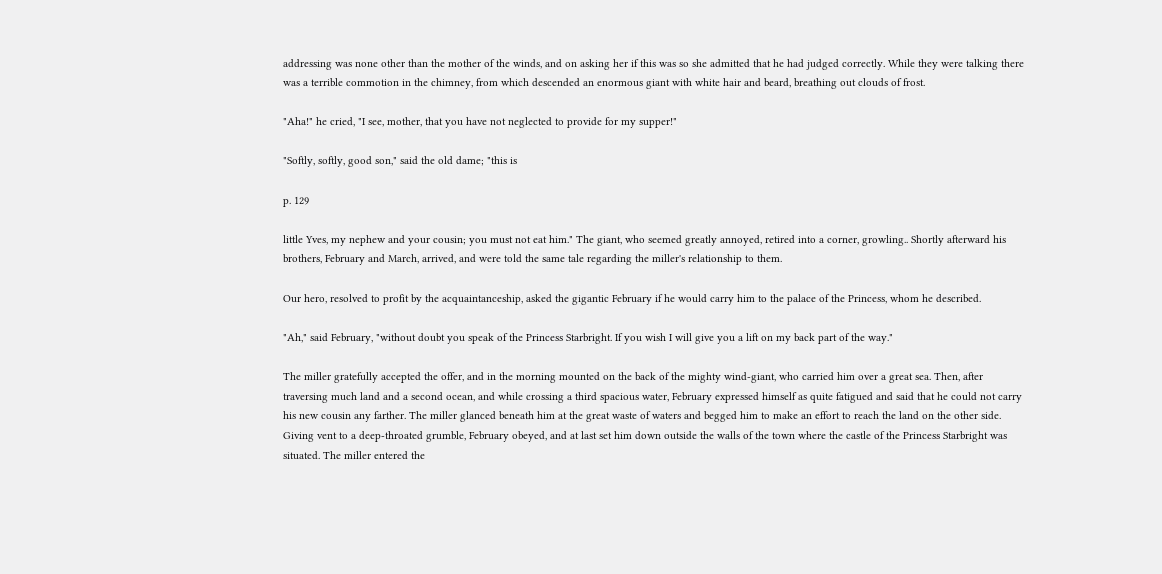addressing was none other than the mother of the winds, and on asking her if this was so she admitted that he had judged correctly. While they were talking there was a terrible commotion in the chimney, from which descended an enormous giant with white hair and beard, breathing out clouds of frost.

"Aha!" he cried, "I see, mother, that you have not neglected to provide for my supper!"

"Softly, softly, good son," said the old dame; "this is

p. 129

little Yves, my nephew and your cousin; you must not eat him." The giant, who seemed greatly annoyed, retired into a corner, growling.. Shortly afterward his brothers, February and March, arrived, and were told the same tale regarding the miller's relationship to them.

Our hero, resolved to profit by the acquaintanceship, asked the gigantic February if he would carry him to the palace of the Princess, whom he described.

"Ah," said February, "without doubt you speak of the Princess Starbright. If you wish I will give you a lift on my back part of the way."

The miller gratefully accepted the offer, and in the morning mounted on the back of the mighty wind-giant, who carried him over a great sea. Then, after traversing much land and a second ocean, and while crossing a third spacious water, February expressed himself as quite fatigued and said that he could not carry his new cousin any farther. The miller glanced beneath him at the great waste of waters and begged him to make an effort to reach the land on the other side. Giving vent to a deep-throated grumble, February obeyed, and at last set him down outside the walls of the town where the castle of the Princess Starbright was situated. The miller entered the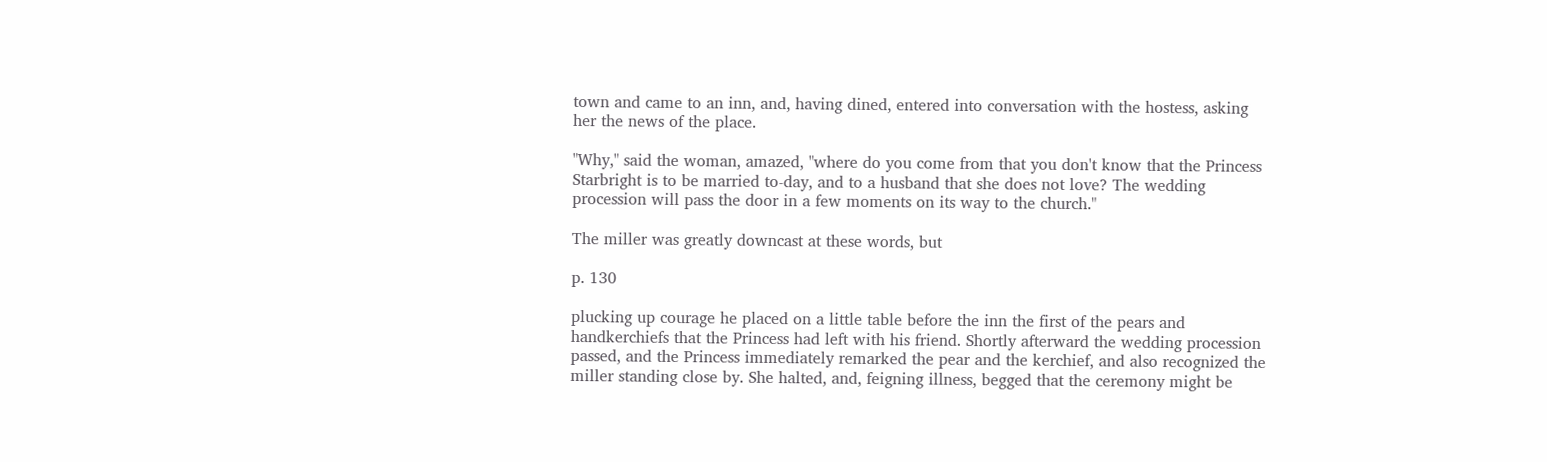town and came to an inn, and, having dined, entered into conversation with the hostess, asking her the news of the place.

"Why," said the woman, amazed, "where do you come from that you don't know that the Princess Starbright is to be married to-day, and to a husband that she does not love? The wedding procession will pass the door in a few moments on its way to the church."

The miller was greatly downcast at these words, but

p. 130

plucking up courage he placed on a little table before the inn the first of the pears and handkerchiefs that the Princess had left with his friend. Shortly afterward the wedding procession passed, and the Princess immediately remarked the pear and the kerchief, and also recognized the miller standing close by. She halted, and, feigning illness, begged that the ceremony might be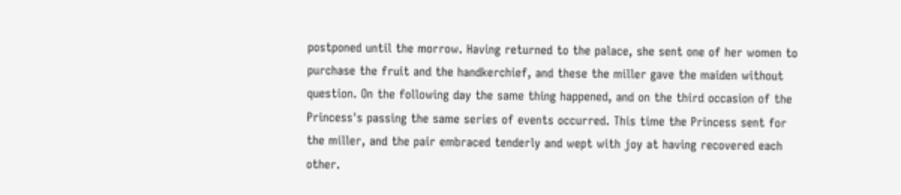postponed until the morrow. Having returned to the palace, she sent one of her women to purchase the fruit and the handkerchief, and these the miller gave the maiden without question. On the following day the same thing happened, and on the third occasion of the Princess's passing the same series of events occurred. This time the Princess sent for the miller, and the pair embraced tenderly and wept with joy at having recovered each other.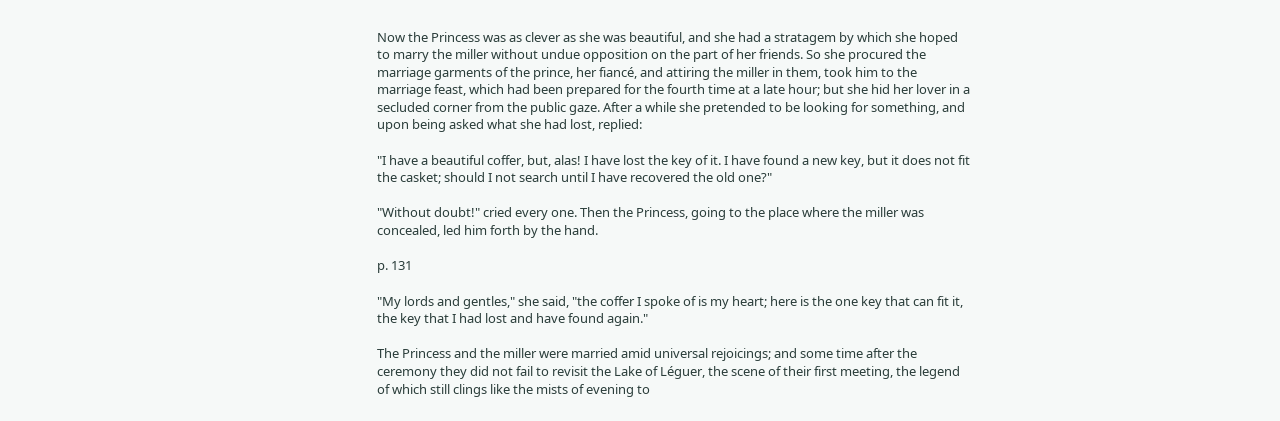Now the Princess was as clever as she was beautiful, and she had a stratagem by which she hoped to marry the miller without undue opposition on the part of her friends. So she procured the marriage garments of the prince, her fiancé, and attiring the miller in them, took him to the marriage feast, which had been prepared for the fourth time at a late hour; but she hid her lover in a secluded corner from the public gaze. After a while she pretended to be looking for something, and upon being asked what she had lost, replied:

"I have a beautiful coffer, but, alas! I have lost the key of it. I have found a new key, but it does not fit the casket; should I not search until I have recovered the old one?"

"Without doubt!" cried every one. Then the Princess, going to the place where the miller was concealed, led him forth by the hand.

p. 131

"My lords and gentles," she said, "the coffer I spoke of is my heart; here is the one key that can fit it, the key that I had lost and have found again."

The Princess and the miller were married amid universal rejoicings; and some time after the ceremony they did not fail to revisit the Lake of Léguer, the scene of their first meeting, the legend of which still clings like the mists of evening to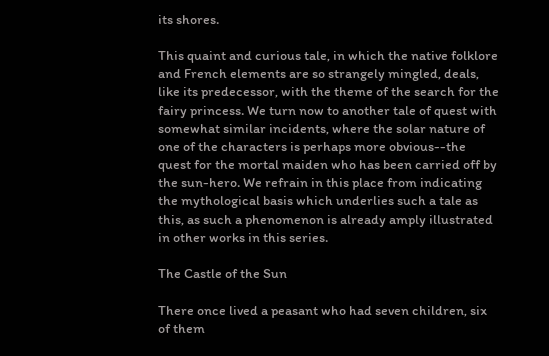its shores.

This quaint and curious tale, in which the native folklore and French elements are so strangely mingled, deals, like its predecessor, with the theme of the search for the fairy princess. We turn now to another tale of quest with somewhat similar incidents, where the solar nature of one of the characters is perhaps more obvious--the quest for the mortal maiden who has been carried off by the sun-hero. We refrain in this place from indicating the mythological basis which underlies such a tale as this, as such a phenomenon is already amply illustrated in other works in this series.

The Castle of the Sun

There once lived a peasant who had seven children, six of them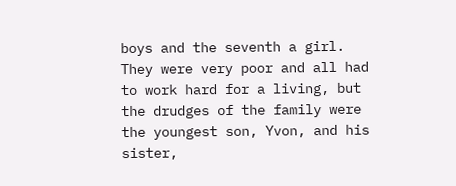boys and the seventh a girl. They were very poor and all had to work hard for a living, but the drudges of the family were the youngest son, Yvon, and his sister,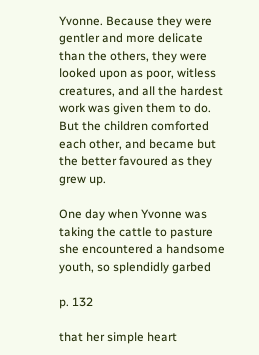Yvonne. Because they were gentler and more delicate than the others, they were looked upon as poor, witless creatures, and all the hardest work was given them to do. But the children comforted each other, and became but the better favoured as they grew up.

One day when Yvonne was taking the cattle to pasture she encountered a handsome youth, so splendidly garbed

p. 132

that her simple heart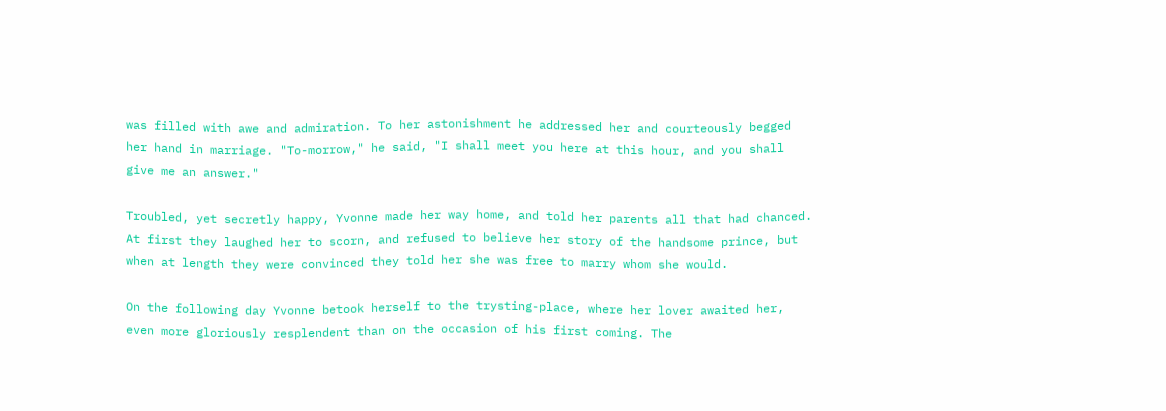was filled with awe and admiration. To her astonishment he addressed her and courteously begged her hand in marriage. "To-morrow," he said, "I shall meet you here at this hour, and you shall give me an answer."

Troubled, yet secretly happy, Yvonne made her way home, and told her parents all that had chanced. At first they laughed her to scorn, and refused to believe her story of the handsome prince, but when at length they were convinced they told her she was free to marry whom she would.

On the following day Yvonne betook herself to the trysting-place, where her lover awaited her, even more gloriously resplendent than on the occasion of his first coming. The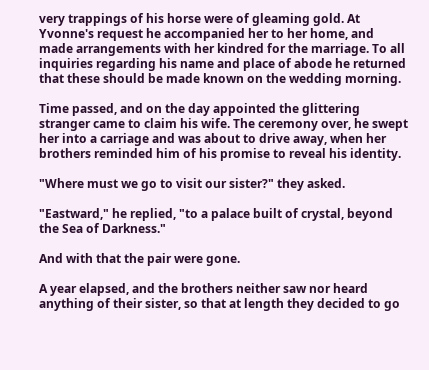very trappings of his horse were of gleaming gold. At Yvonne's request he accompanied her to her home, and made arrangements with her kindred for the marriage. To all inquiries regarding his name and place of abode he returned that these should be made known on the wedding morning.

Time passed, and on the day appointed the glittering stranger came to claim his wife. The ceremony over, he swept her into a carriage and was about to drive away, when her brothers reminded him of his promise to reveal his identity.

"Where must we go to visit our sister?" they asked.

"Eastward," he replied, "to a palace built of crystal, beyond the Sea of Darkness."

And with that the pair were gone.

A year elapsed, and the brothers neither saw nor heard anything of their sister, so that at length they decided to go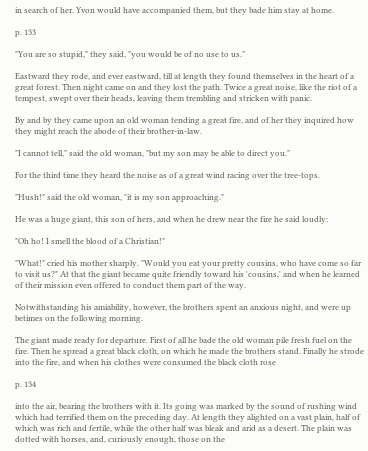in search of her. Yvon would have accompanied them, but they bade him stay at home.

p. 133

"You are so stupid," they said, "you would be of no use to us."

Eastward they rode, and ever eastward, till at length they found themselves in the heart of a great forest. Then night came on and they lost the path. Twice a great noise, like the riot of a tempest, swept over their heads, leaving them trembling and stricken with panic.

By and by they came upon an old woman tending a great fire, and of her they inquired how they might reach the abode of their brother-in-law.

"I cannot tell," said the old woman, "but my son may be able to direct you."

For the third time they heard the noise as of a great wind racing over the tree-tops.

"Hush!" said the old woman, "it is my son approaching."

He was a huge giant, this son of hers, and when he drew near the fire he said loudly:

"Oh ho! I smell the blood of a Christian!"

"What!" cried his mother sharply. "Would you eat your pretty cousins, who have come so far to visit us?" At that the giant became quite friendly toward his 'cousins,' and when he learned of their mission even offered to conduct them part of the way.

Notwithstanding his amiability, however, the brothers spent an anxious night, and were up betimes on the following morning.

The giant made ready for departure. First of all he bade the old woman pile fresh fuel on the fire. Then he spread a great black cloth, on which he made the brothers stand. Finally he strode into the fire, and when his clothes were consumed the black cloth rose

p. 134

into the air, bearing the brothers with it. Its going was marked by the sound of rushing wind which had terrified them on the preceding day. At length they alighted on a vast plain, half of which was rich and fertile, while the other half was bleak and arid as a desert. The plain was dotted with horses, and, curiously enough, those on the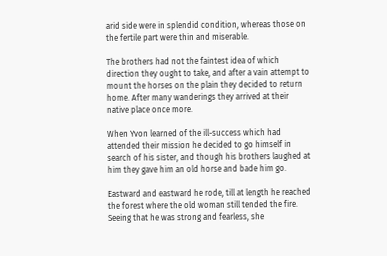arid side were in splendid condition, whereas those on the fertile part were thin and miserable.

The brothers had not the faintest idea of which direction they ought to take, and after a vain attempt to mount the horses on the plain they decided to return home. After many wanderings they arrived at their native place once more.

When Yvon learned of the ill-success which had attended their mission he decided to go himself in search of his sister, and though his brothers laughed at him they gave him an old horse and bade him go.

Eastward and eastward he rode, till at length he reached the forest where the old woman still tended the fire. Seeing that he was strong and fearless, she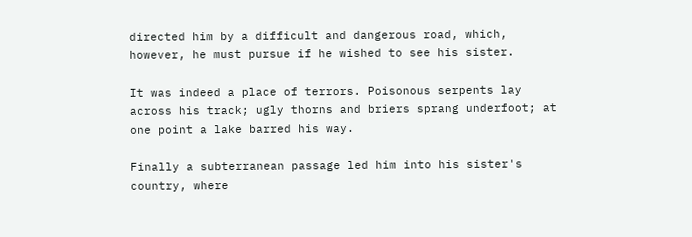directed him by a difficult and dangerous road, which, however, he must pursue if he wished to see his sister.

It was indeed a place of terrors. Poisonous serpents lay across his track; ugly thorns and briers sprang underfoot; at one point a lake barred his way.

Finally a subterranean passage led him into his sister's country, where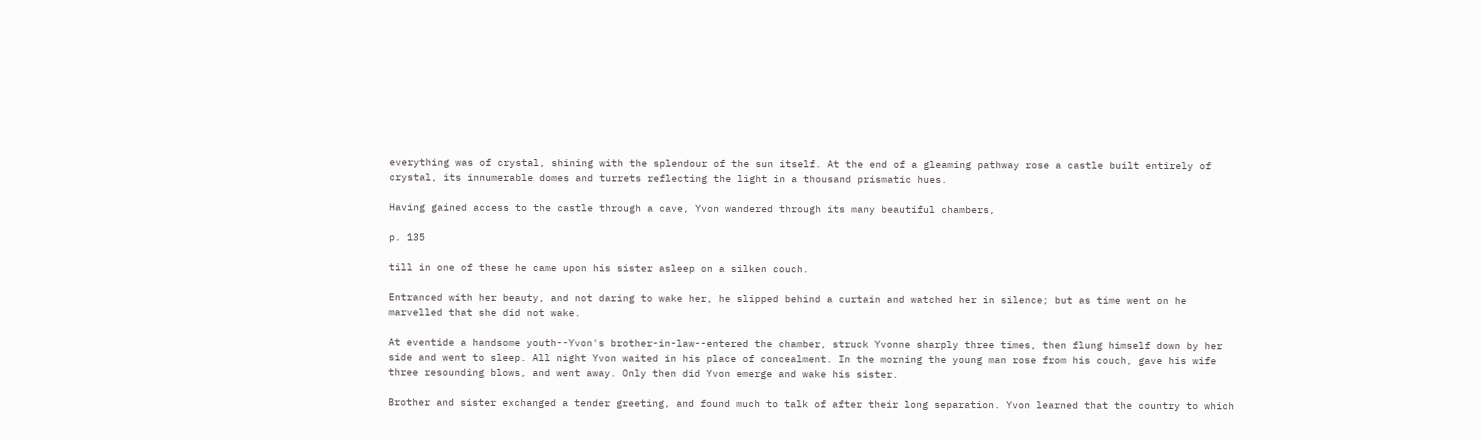everything was of crystal, shining with the splendour of the sun itself. At the end of a gleaming pathway rose a castle built entirely of crystal, its innumerable domes and turrets reflecting the light in a thousand prismatic hues.

Having gained access to the castle through a cave, Yvon wandered through its many beautiful chambers,

p. 135

till in one of these he came upon his sister asleep on a silken couch.

Entranced with her beauty, and not daring to wake her, he slipped behind a curtain and watched her in silence; but as time went on he marvelled that she did not wake.

At eventide a handsome youth--Yvon's brother-in-law--entered the chamber, struck Yvonne sharply three times, then flung himself down by her side and went to sleep. All night Yvon waited in his place of concealment. In the morning the young man rose from his couch, gave his wife three resounding blows, and went away. Only then did Yvon emerge and wake his sister.

Brother and sister exchanged a tender greeting, and found much to talk of after their long separation. Yvon learned that the country to which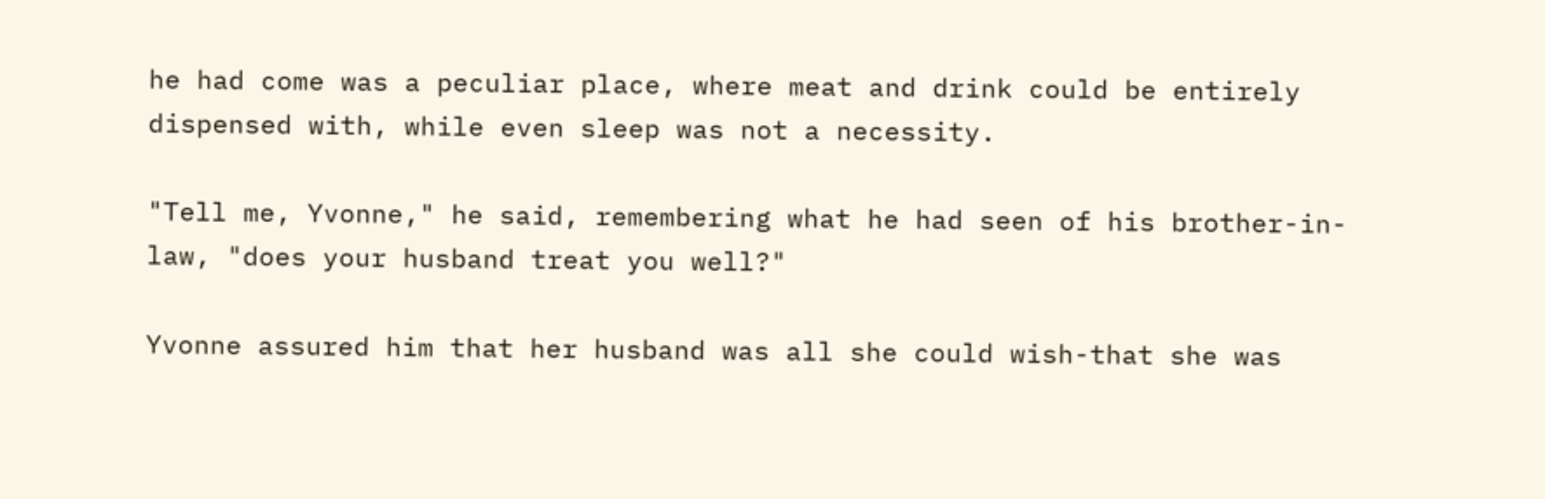he had come was a peculiar place, where meat and drink could be entirely dispensed with, while even sleep was not a necessity.

"Tell me, Yvonne," he said, remembering what he had seen of his brother-in-law, "does your husband treat you well?"

Yvonne assured him that her husband was all she could wish-that she was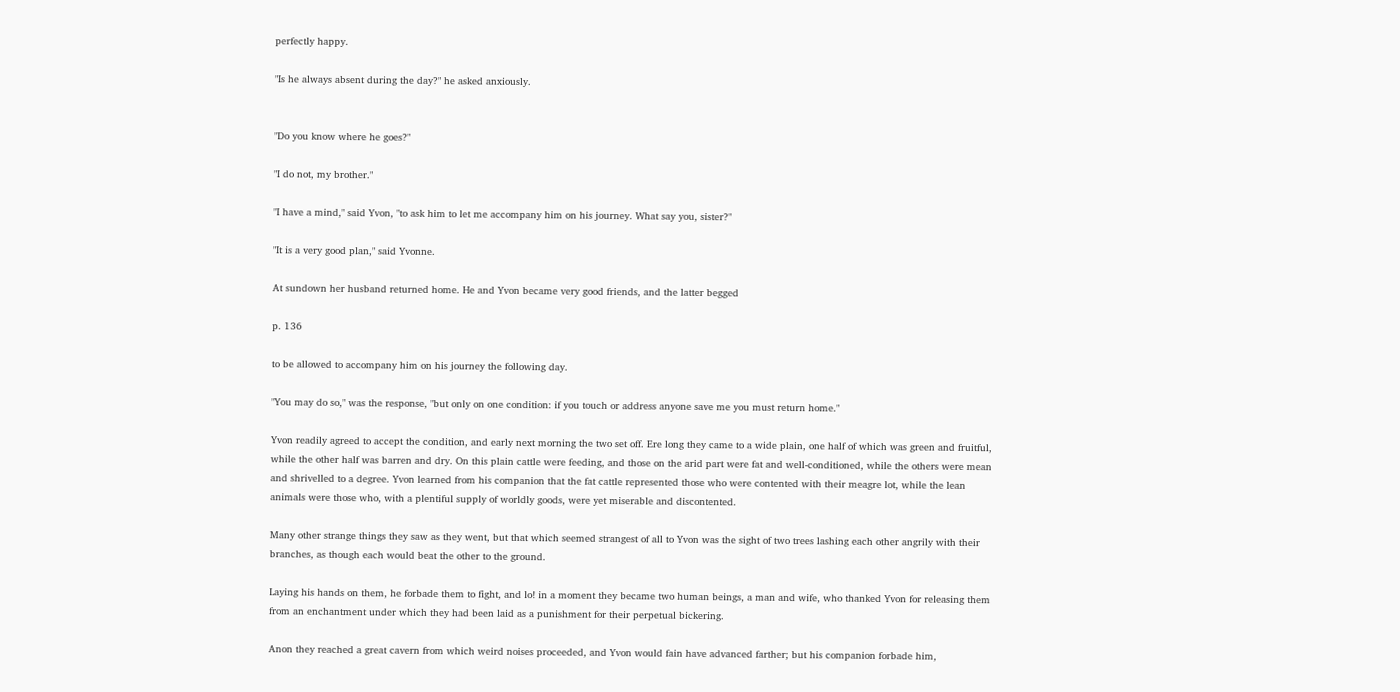perfectly happy.

"Is he always absent during the day?" he asked anxiously.


"Do you know where he goes?"

"I do not, my brother."

"I have a mind," said Yvon, "to ask him to let me accompany him on his journey. What say you, sister?"

"It is a very good plan," said Yvonne.

At sundown her husband returned home. He and Yvon became very good friends, and the latter begged

p. 136

to be allowed to accompany him on his journey the following day.

"You may do so," was the response, "but only on one condition: if you touch or address anyone save me you must return home."

Yvon readily agreed to accept the condition, and early next morning the two set off. Ere long they came to a wide plain, one half of which was green and fruitful, while the other half was barren and dry. On this plain cattle were feeding, and those on the arid part were fat and well-conditioned, while the others were mean and shrivelled to a degree. Yvon learned from his companion that the fat cattle represented those who were contented with their meagre lot, while the lean animals were those who, with a plentiful supply of worldly goods, were yet miserable and discontented.

Many other strange things they saw as they went, but that which seemed strangest of all to Yvon was the sight of two trees lashing each other angrily with their branches, as though each would beat the other to the ground.

Laying his hands on them, he forbade them to fight, and lo! in a moment they became two human beings, a man and wife, who thanked Yvon for releasing them from an enchantment under which they had been laid as a punishment for their perpetual bickering.

Anon they reached a great cavern from which weird noises proceeded, and Yvon would fain have advanced farther; but his companion forbade him,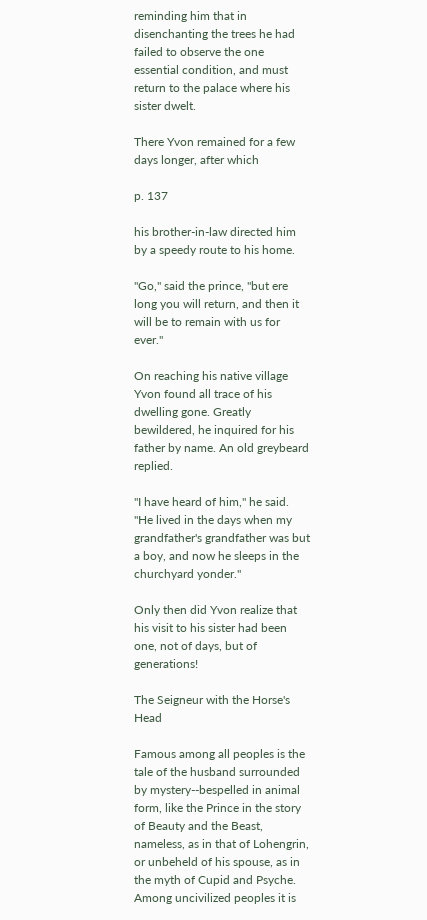reminding him that in disenchanting the trees he had failed to observe the one essential condition, and must return to the palace where his sister dwelt.

There Yvon remained for a few days longer, after which

p. 137

his brother-in-law directed him by a speedy route to his home.

"Go," said the prince, "but ere long you will return, and then it will be to remain with us for ever."

On reaching his native village Yvon found all trace of his dwelling gone. Greatly bewildered, he inquired for his father by name. An old greybeard replied.

"I have heard of him," he said. "He lived in the days when my grandfather's grandfather was but a boy, and now he sleeps in the churchyard yonder."

Only then did Yvon realize that his visit to his sister had been one, not of days, but of generations!

The Seigneur with the Horse's Head

Famous among all peoples is the tale of the husband surrounded by mystery--bespelled in animal form, like the Prince in the story of Beauty and the Beast, nameless, as in that of Lohengrin, or unbeheld of his spouse, as in the myth of Cupid and Psyche. Among uncivilized peoples it is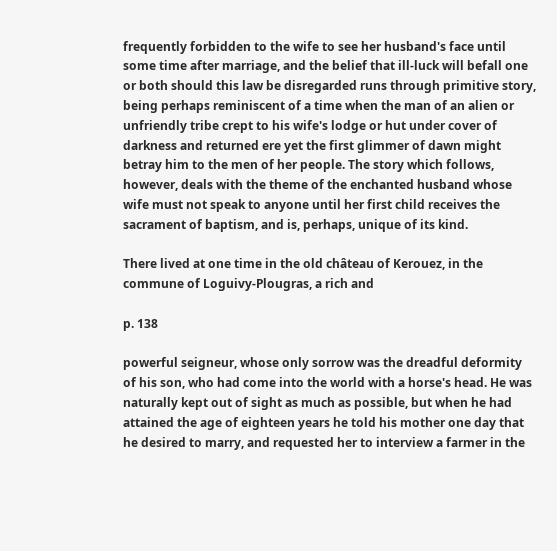frequently forbidden to the wife to see her husband's face until some time after marriage, and the belief that ill-luck will befall one or both should this law be disregarded runs through primitive story, being perhaps reminiscent of a time when the man of an alien or unfriendly tribe crept to his wife's lodge or hut under cover of darkness and returned ere yet the first glimmer of dawn might betray him to the men of her people. The story which follows, however, deals with the theme of the enchanted husband whose wife must not speak to anyone until her first child receives the sacrament of baptism, and is, perhaps, unique of its kind.

There lived at one time in the old château of Kerouez, in the commune of Loguivy-Plougras, a rich and

p. 138

powerful seigneur, whose only sorrow was the dreadful deformity of his son, who had come into the world with a horse's head. He was naturally kept out of sight as much as possible, but when he had attained the age of eighteen years he told his mother one day that he desired to marry, and requested her to interview a farmer in the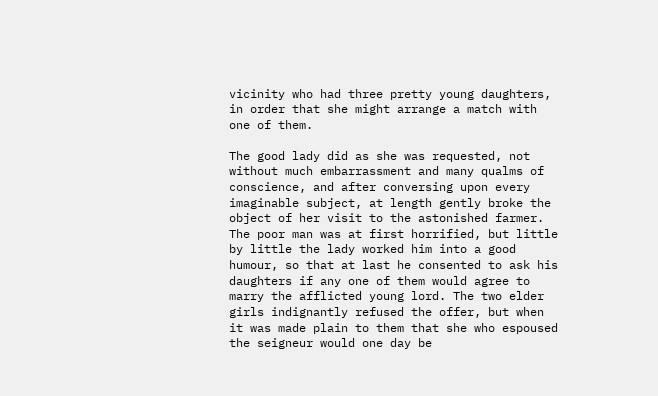vicinity who had three pretty young daughters, in order that she might arrange a match with one of them.

The good lady did as she was requested, not without much embarrassment and many qualms of conscience, and after conversing upon every imaginable subject, at length gently broke the object of her visit to the astonished farmer. The poor man was at first horrified, but little by little the lady worked him into a good humour, so that at last he consented to ask his daughters if any one of them would agree to marry the afflicted young lord. The two elder girls indignantly refused the offer, but when it was made plain to them that she who espoused the seigneur would one day be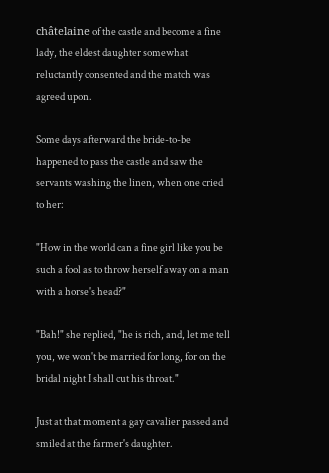châtelaine of the castle and become a fine lady, the eldest daughter somewhat reluctantly consented and the match was agreed upon.

Some days afterward the bride-to-be happened to pass the castle and saw the servants washing the linen, when one cried to her:

"How in the world can a fine girl like you be such a fool as to throw herself away on a man with a horse's head?"

"Bah!" she replied, "he is rich, and, let me tell you, we won't be married for long, for on the bridal night I shall cut his throat."

Just at that moment a gay cavalier passed and smiled at the farmer's daughter.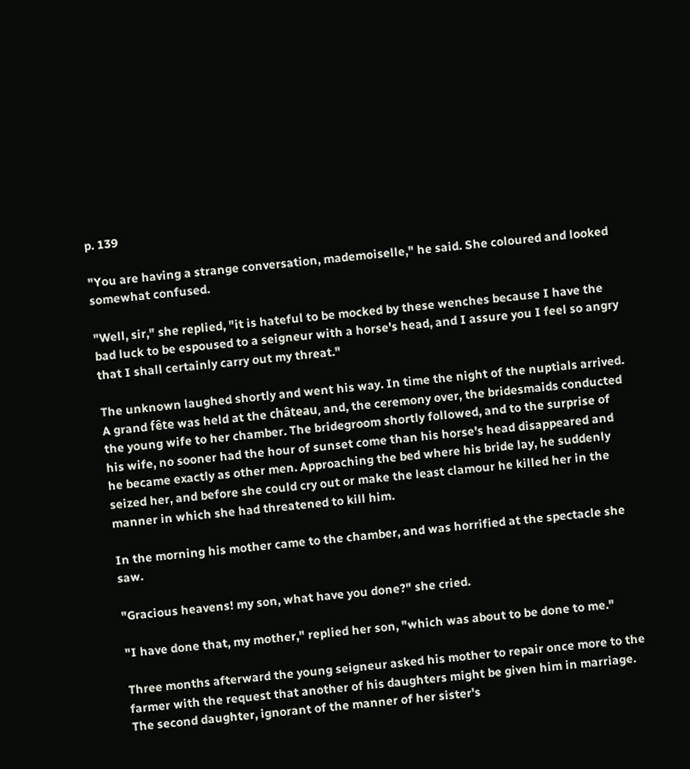p. 139

"You are having a strange conversation, mademoiselle," he said. She coloured and looked somewhat confused.

"Well, sir," she replied, "it is hateful to be mocked by these wenches because I have the bad luck to be espoused to a seigneur with a horse's head, and I assure you I feel so angry that I shall certainly carry out my threat."

The unknown laughed shortly and went his way. In time the night of the nuptials arrived. A grand fête was held at the château, and, the ceremony over, the bridesmaids conducted the young wife to her chamber. The bridegroom shortly followed, and to the surprise of his wife, no sooner had the hour of sunset come than his horse's head disappeared and he became exactly as other men. Approaching the bed where his bride lay, he suddenly seized her, and before she could cry out or make the least clamour he killed her in the manner in which she had threatened to kill him.

In the morning his mother came to the chamber, and was horrified at the spectacle she saw.

"Gracious heavens! my son, what have you done?" she cried.

"I have done that, my mother," replied her son, "which was about to be done to me."

Three months afterward the young seigneur asked his mother to repair once more to the farmer with the request that another of his daughters might be given him in marriage. The second daughter, ignorant of the manner of her sister's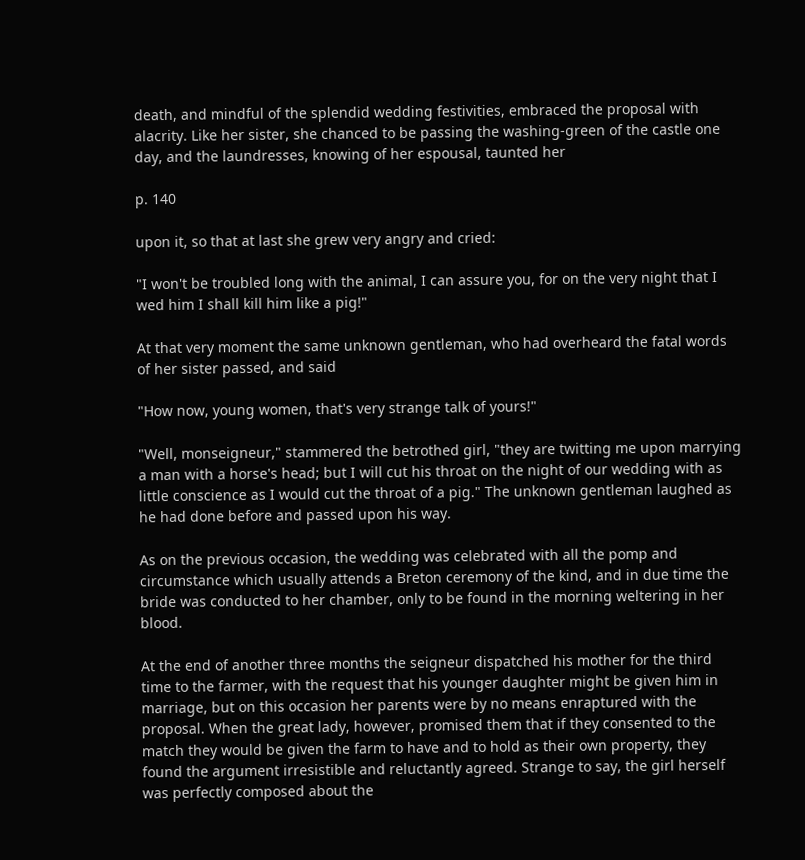death, and mindful of the splendid wedding festivities, embraced the proposal with alacrity. Like her sister, she chanced to be passing the washing-green of the castle one day, and the laundresses, knowing of her espousal, taunted her

p. 140

upon it, so that at last she grew very angry and cried:

"I won't be troubled long with the animal, I can assure you, for on the very night that I wed him I shall kill him like a pig!"

At that very moment the same unknown gentleman, who had overheard the fatal words of her sister passed, and said

"How now, young women, that's very strange talk of yours!"

"Well, monseigneur," stammered the betrothed girl, "they are twitting me upon marrying a man with a horse's head; but I will cut his throat on the night of our wedding with as little conscience as I would cut the throat of a pig." The unknown gentleman laughed as he had done before and passed upon his way.

As on the previous occasion, the wedding was celebrated with all the pomp and circumstance which usually attends a Breton ceremony of the kind, and in due time the bride was conducted to her chamber, only to be found in the morning weltering in her blood.

At the end of another three months the seigneur dispatched his mother for the third time to the farmer, with the request that his younger daughter might be given him in marriage, but on this occasion her parents were by no means enraptured with the proposal. When the great lady, however, promised them that if they consented to the match they would be given the farm to have and to hold as their own property, they found the argument irresistible and reluctantly agreed. Strange to say, the girl herself was perfectly composed about the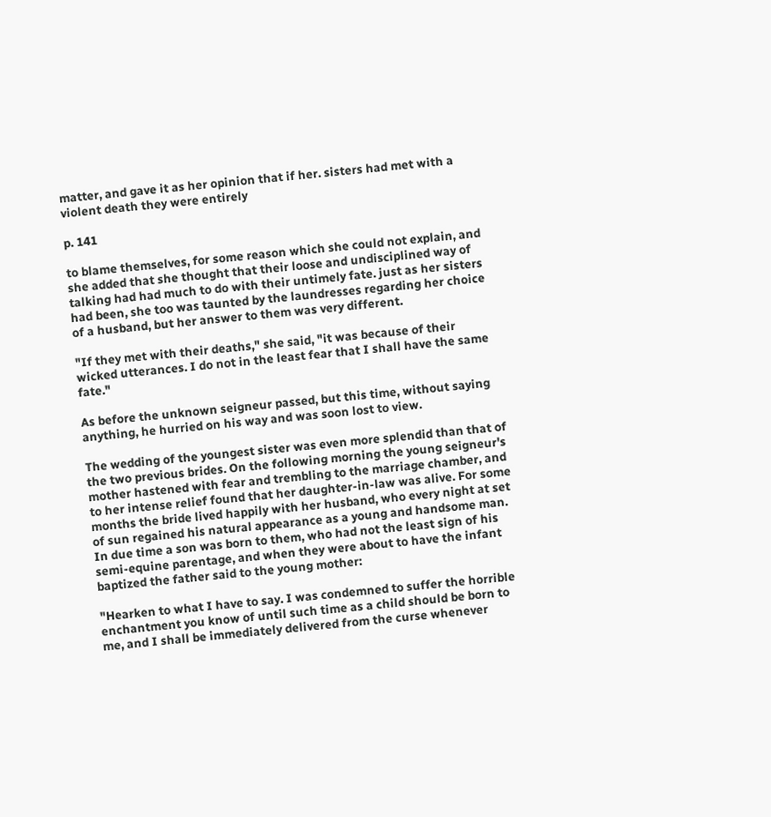matter, and gave it as her opinion that if her. sisters had met with a violent death they were entirely

p. 141

to blame themselves, for some reason which she could not explain, and she added that she thought that their loose and undisciplined way of talking had had much to do with their untimely fate. just as her sisters had been, she too was taunted by the laundresses regarding her choice of a husband, but her answer to them was very different.

"If they met with their deaths," she said, "it was because of their wicked utterances. I do not in the least fear that I shall have the same fate."

As before the unknown seigneur passed, but this time, without saying anything, he hurried on his way and was soon lost to view.

The wedding of the youngest sister was even more splendid than that of the two previous brides. On the following morning the young seigneur's mother hastened with fear and trembling to the marriage chamber, and to her intense relief found that her daughter-in-law was alive. For some months the bride lived happily with her husband, who every night at set of sun regained his natural appearance as a young and handsome man. In due time a son was born to them, who had not the least sign of his semi-equine parentage, and when they were about to have the infant baptized the father said to the young mother:

"Hearken to what I have to say. I was condemned to suffer the horrible enchantment you know of until such time as a child should be born to me, and I shall be immediately delivered from the curse whenever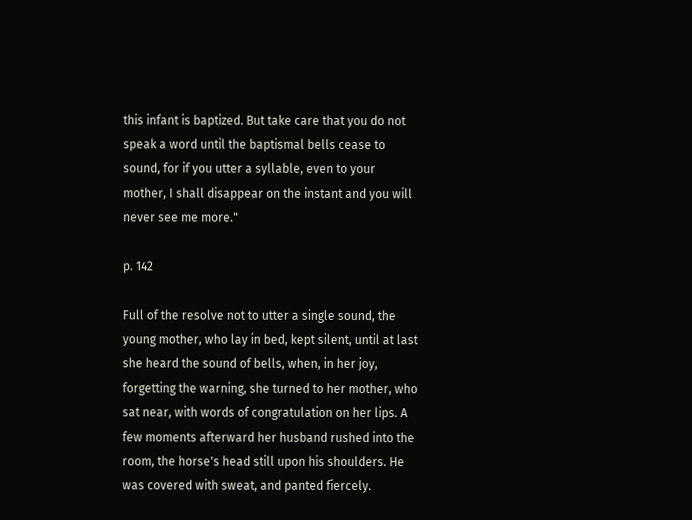this infant is baptized. But take care that you do not speak a word until the baptismal bells cease to sound, for if you utter a syllable, even to your mother, I shall disappear on the instant and you will never see me more."

p. 142

Full of the resolve not to utter a single sound, the young mother, who lay in bed, kept silent, until at last she heard the sound of bells, when, in her joy, forgetting the warning, she turned to her mother, who sat near, with words of congratulation on her lips. A few moments afterward her husband rushed into the room, the horse's head still upon his shoulders. He was covered with sweat, and panted fiercely.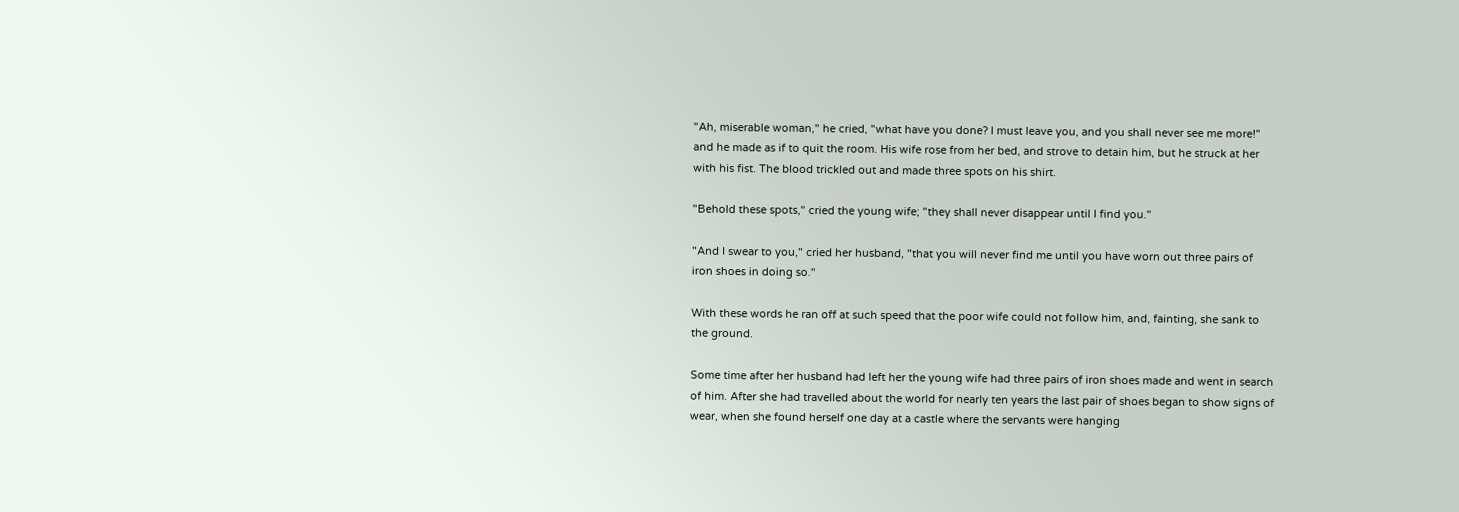"Ah, miserable woman," he cried, "what have you done? I must leave you, and you shall never see me more!" and he made as if to quit the room. His wife rose from her bed, and strove to detain him, but he struck at her with his fist. The blood trickled out and made three spots on his shirt.

"Behold these spots," cried the young wife; "they shall never disappear until I find you."

"And I swear to you," cried her husband, "that you will never find me until you have worn out three pairs of iron shoes in doing so."

With these words he ran off at such speed that the poor wife could not follow him, and, fainting, she sank to the ground.

Some time after her husband had left her the young wife had three pairs of iron shoes made and went in search of him. After she had travelled about the world for nearly ten years the last pair of shoes began to show signs of wear, when she found herself one day at a castle where the servants were hanging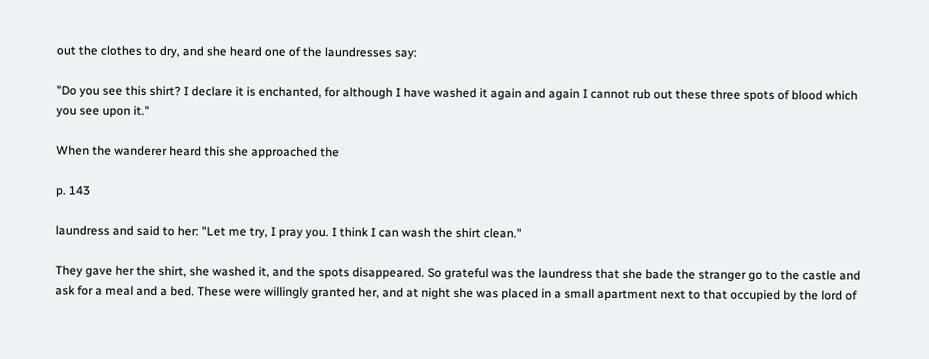out the clothes to dry, and she heard one of the laundresses say:

"Do you see this shirt? I declare it is enchanted, for although I have washed it again and again I cannot rub out these three spots of blood which you see upon it."

When the wanderer heard this she approached the

p. 143

laundress and said to her: "Let me try, I pray you. I think I can wash the shirt clean."

They gave her the shirt, she washed it, and the spots disappeared. So grateful was the laundress that she bade the stranger go to the castle and ask for a meal and a bed. These were willingly granted her, and at night she was placed in a small apartment next to that occupied by the lord of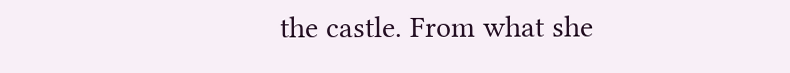the castle. From what she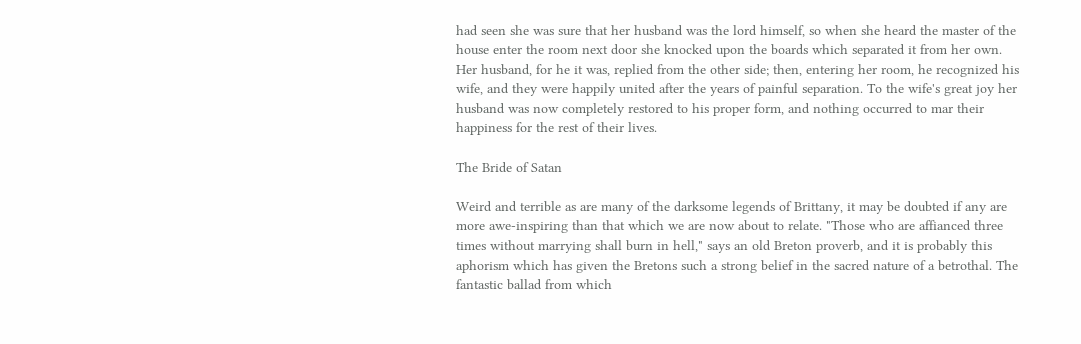had seen she was sure that her husband was the lord himself, so when she heard the master of the house enter the room next door she knocked upon the boards which separated it from her own. Her husband, for he it was, replied from the other side; then, entering her room, he recognized his wife, and they were happily united after the years of painful separation. To the wife's great joy her husband was now completely restored to his proper form, and nothing occurred to mar their happiness for the rest of their lives.

The Bride of Satan

Weird and terrible as are many of the darksome legends of Brittany, it may be doubted if any are more awe-inspiring than that which we are now about to relate. "Those who are affianced three times without marrying shall burn in hell," says an old Breton proverb, and it is probably this aphorism which has given the Bretons such a strong belief in the sacred nature of a betrothal. The fantastic ballad from which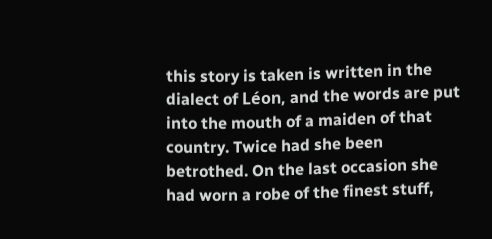this story is taken is written in the dialect of Léon, and the words are put into the mouth of a maiden of that country. Twice had she been betrothed. On the last occasion she had worn a robe of the finest stuff,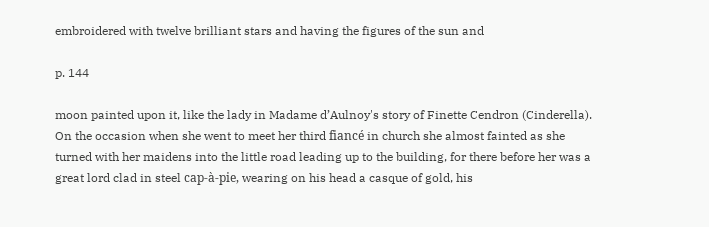embroidered with twelve brilliant stars and having the figures of the sun and

p. 144

moon painted upon it, like the lady in Madame d’Aulnoy's story of Finette Cendron (Cinderella). On the occasion when she went to meet her third fiancé in church she almost fainted as she turned with her maidens into the little road leading up to the building, for there before her was a great lord clad in steel cap-à-pie, wearing on his head a casque of gold, his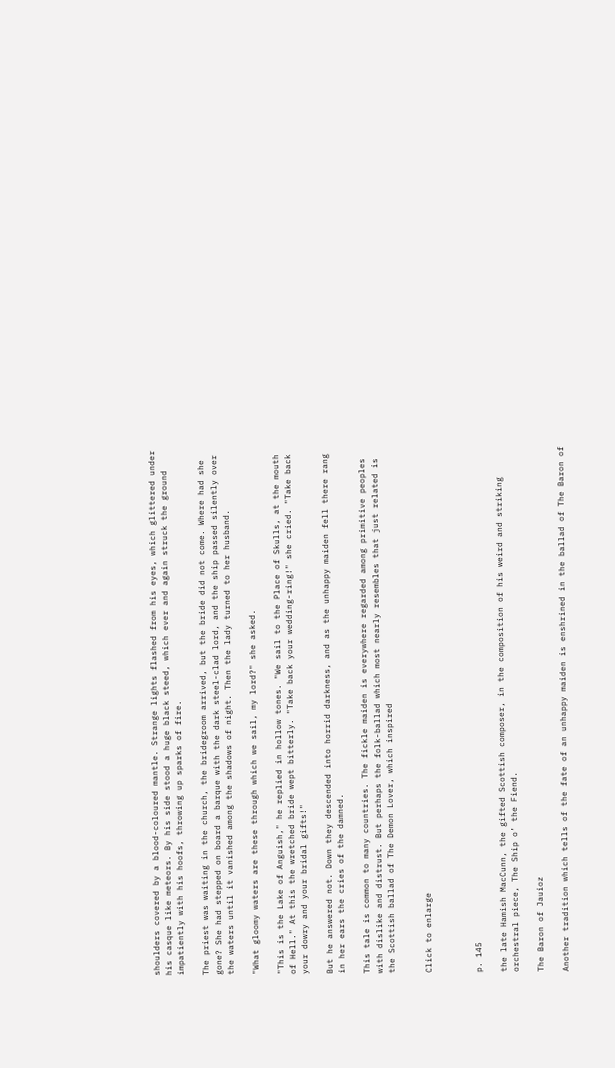shoulders covered by a blood-coloured mantle. Strange lights flashed from his eyes, which glittered under his casque like meteors. By his side stood a huge black steed, which ever and again struck the ground impatiently with his hoofs, throwing up sparks of fire.

The priest was waiting in the church, the bridegroom arrived, but the bride did not come. Where had she gone? She had stepped on board a barque with the dark steel-clad lord, and the ship passed silently over the waters until it vanished among the shadows of night. Then the lady turned to her husband.

"What gloomy waters are these through which we sail, my lord?" she asked.

"This is the Lake of Anguish," he replied in hollow tones. "We sail to the Place of Skulls, at the mouth of Hell." At this the wretched bride wept bitterly. "Take back your wedding-ring!" she cried. "Take back your dowry and your bridal gifts!"

But he answered not. Down they descended into horrid darkness, and as the unhappy maiden fell there rang in her ears the cries of the damned.

This tale is common to many countries. The fickle maiden is everywhere regarded among primitive peoples with dislike and distrust. But perhaps the folk-ballad which most nearly resembles that just related is the Scottish ballad of The Demon Lover, which inspired


Click to enlarge



p. 145

the late Hamish MacCunn, the gifted Scottish composer, in the composition of his weird and striking orchestral piece, The Ship o’ the Fiend.

The Baron of Jauioz

Another tradition which tells of the fate of an unhappy maiden is enshrined in the ballad of The Baron of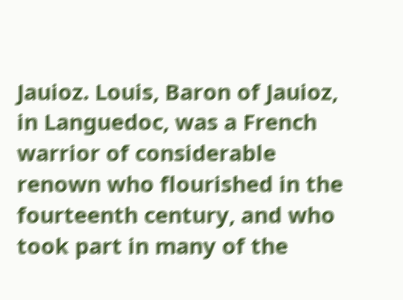Jauioz. Louis, Baron of Jauioz, in Languedoc, was a French warrior of considerable renown who flourished in the fourteenth century, and who took part in many of the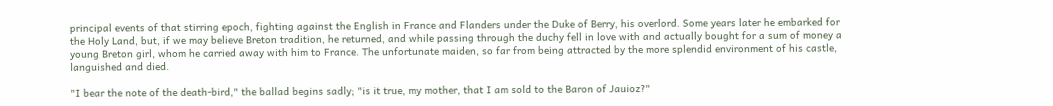principal events of that stirring epoch, fighting against the English in France and Flanders under the Duke of Berry, his overlord. Some years later he embarked for the Holy Land, but, if we may believe Breton tradition, he returned, and while passing through the duchy fell in love with and actually bought for a sum of money a young Breton girl, whom he carried away with him to France. The unfortunate maiden, so far from being attracted by the more splendid environment of his castle, languished and died.

"I bear the note of the death-bird," the ballad begins sadly; "is it true, my mother, that I am sold to the Baron of Jauioz?"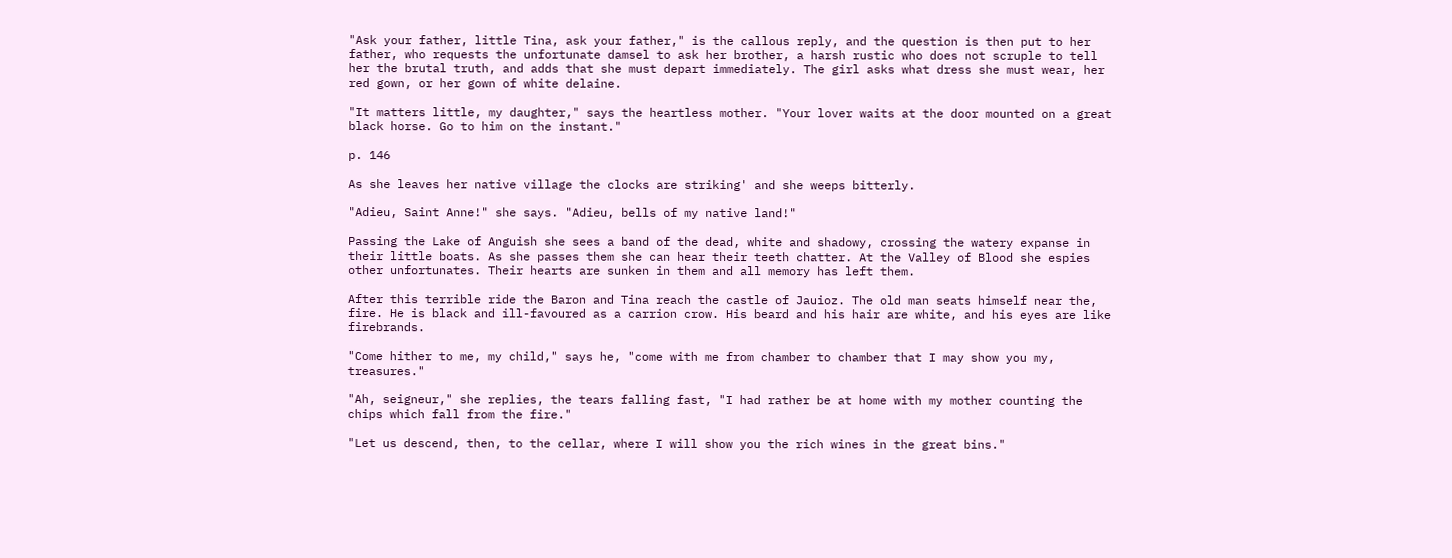"Ask your father, little Tina, ask your father," is the callous reply, and the question is then put to her father, who requests the unfortunate damsel to ask her brother, a harsh rustic who does not scruple to tell her the brutal truth, and adds that she must depart immediately. The girl asks what dress she must wear, her red gown, or her gown of white delaine.

"It matters little, my daughter," says the heartless mother. "Your lover waits at the door mounted on a great black horse. Go to him on the instant."

p. 146

As she leaves her native village the clocks are striking' and she weeps bitterly.

"Adieu, Saint Anne!" she says. "Adieu, bells of my native land!"

Passing the Lake of Anguish she sees a band of the dead, white and shadowy, crossing the watery expanse in their little boats. As she passes them she can hear their teeth chatter. At the Valley of Blood she espies other unfortunates. Their hearts are sunken in them and all memory has left them.

After this terrible ride the Baron and Tina reach the castle of Jauioz. The old man seats himself near the, fire. He is black and ill-favoured as a carrion crow. His beard and his hair are white, and his eyes are like firebrands.

"Come hither to me, my child," says he, "come with me from chamber to chamber that I may show you my, treasures."

"Ah, seigneur," she replies, the tears falling fast, "I had rather be at home with my mother counting the chips which fall from the fire."

"Let us descend, then, to the cellar, where I will show you the rich wines in the great bins."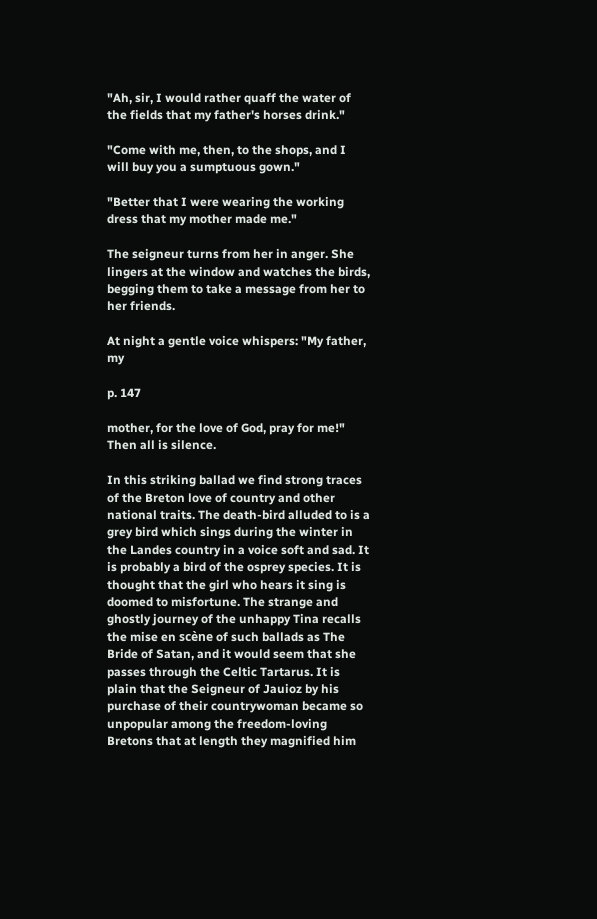"Ah, sir, I would rather quaff the water of the fields that my father's horses drink."

"Come with me, then, to the shops, and I will buy you a sumptuous gown."

"Better that I were wearing the working dress that my mother made me."

The seigneur turns from her in anger. She lingers at the window and watches the birds, begging them to take a message from her to her friends.

At night a gentle voice whispers: "My father, my

p. 147

mother, for the love of God, pray for me!" Then all is silence.

In this striking ballad we find strong traces of the Breton love of country and other national traits. The death-bird alluded to is a grey bird which sings during the winter in the Landes country in a voice soft and sad. It is probably a bird of the osprey species. It is thought that the girl who hears it sing is doomed to misfortune. The strange and ghostly journey of the unhappy Tina recalls the mise en scène of such ballads as The Bride of Satan, and it would seem that she passes through the Celtic Tartarus. It is plain that the Seigneur of Jauioz by his purchase of their countrywoman became so unpopular among the freedom-loving Bretons that at length they magnified him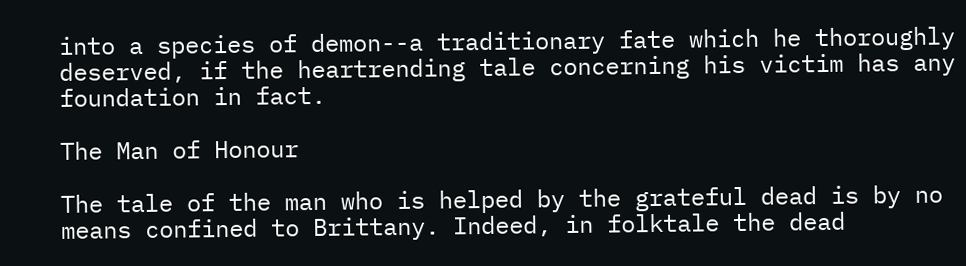into a species of demon--a traditionary fate which he thoroughly deserved, if the heartrending tale concerning his victim has any foundation in fact.

The Man of Honour

The tale of the man who is helped by the grateful dead is by no means confined to Brittany. Indeed, in folktale the dead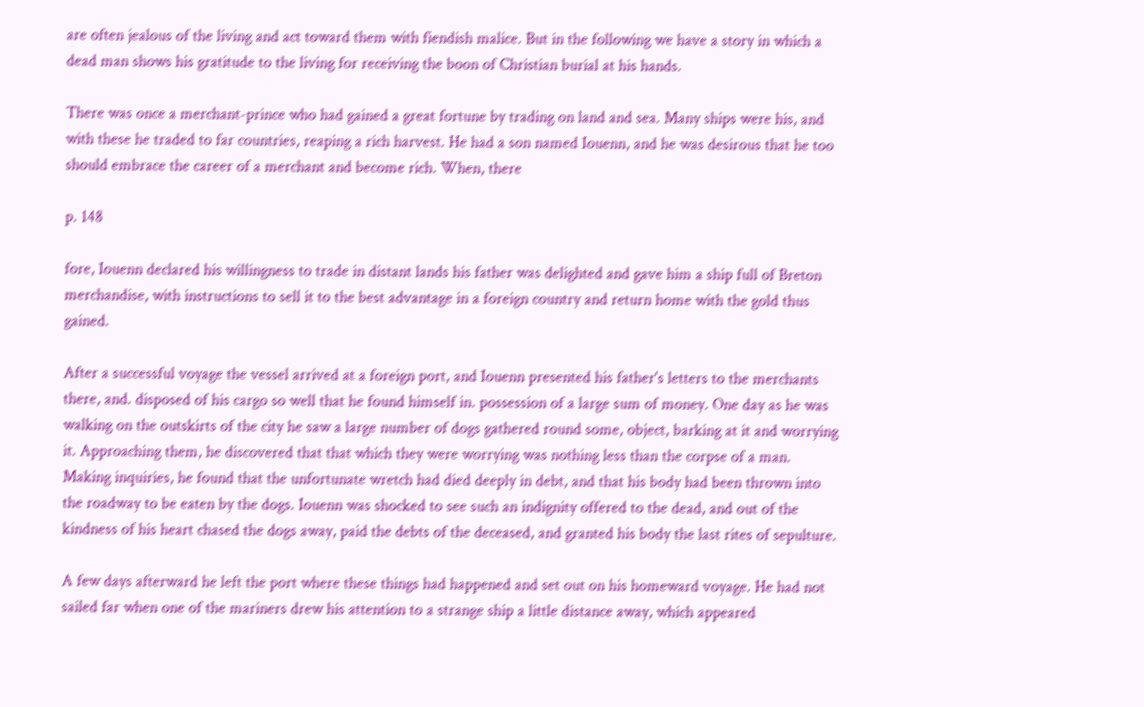are often jealous of the living and act toward them with fiendish malice. But in the following we have a story in which a dead man shows his gratitude to the living for receiving the boon of Christian burial at his hands.

There was once a merchant-prince who had gained a great fortune by trading on land and sea. Many ships were his, and with these he traded to far countries, reaping a rich harvest. He had a son named Iouenn, and he was desirous that he too should embrace the career of a merchant and become rich. When, there

p. 148

fore, Iouenn declared his willingness to trade in distant lands his father was delighted and gave him a ship full of Breton merchandise, with instructions to sell it to the best advantage in a foreign country and return home with the gold thus gained.

After a successful voyage the vessel arrived at a foreign port, and Iouenn presented his father's letters to the merchants there, and. disposed of his cargo so well that he found himself in. possession of a large sum of money. One day as he was walking on the outskirts of the city he saw a large number of dogs gathered round some, object, barking at it and worrying it. Approaching them, he discovered that that which they were worrying was nothing less than the corpse of a man. Making inquiries, he found that the unfortunate wretch had died deeply in debt, and that his body had been thrown into the roadway to be eaten by the dogs. Iouenn was shocked to see such an indignity offered to the dead, and out of the kindness of his heart chased the dogs away, paid the debts of the deceased, and granted his body the last rites of sepulture.

A few days afterward he left the port where these things had happened and set out on his homeward voyage. He had not sailed far when one of the mariners drew his attention to a strange ship a little distance away, which appeared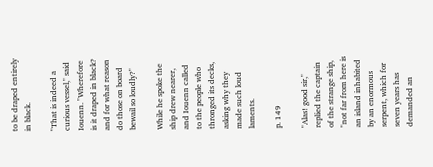to be draped entirely in black.

"That is indeed a curious vessel," said Iouenn. "Wherefore is it draped in black? and for what reason do those on board bewail so loudly?"

While he spoke the ship drew nearer, and Iouenn called to the people who thronged its decks, asking why they made such loud laments.

p. 149

"Alas! good sir," replied the captain of the strange ship, "not far from here is an island inhabited by an enormous serpent, which for seven years has demanded an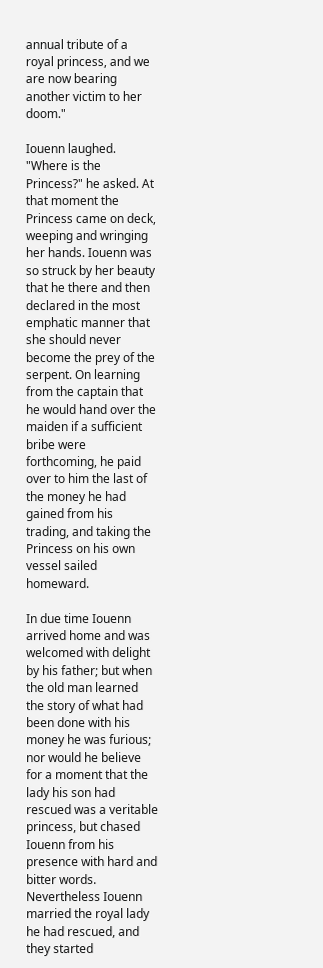annual tribute of a royal princess, and we are now bearing another victim to her doom."

Iouenn laughed. "Where is the Princess?" he asked. At that moment the Princess came on deck, weeping and wringing her hands. Iouenn was so struck by her beauty that he there and then declared in the most emphatic manner that she should never become the prey of the serpent. On learning from the captain that he would hand over the maiden if a sufficient bribe were forthcoming, he paid over to him the last of the money he had gained from his trading, and taking the Princess on his own vessel sailed homeward.

In due time Iouenn arrived home and was welcomed with delight by his father; but when the old man learned the story of what had been done with his money he was furious; nor would he believe for a moment that the lady his son had rescued was a veritable princess, but chased Iouenn from his presence with hard and bitter words. Nevertheless Iouenn married the royal lady he had rescued, and they started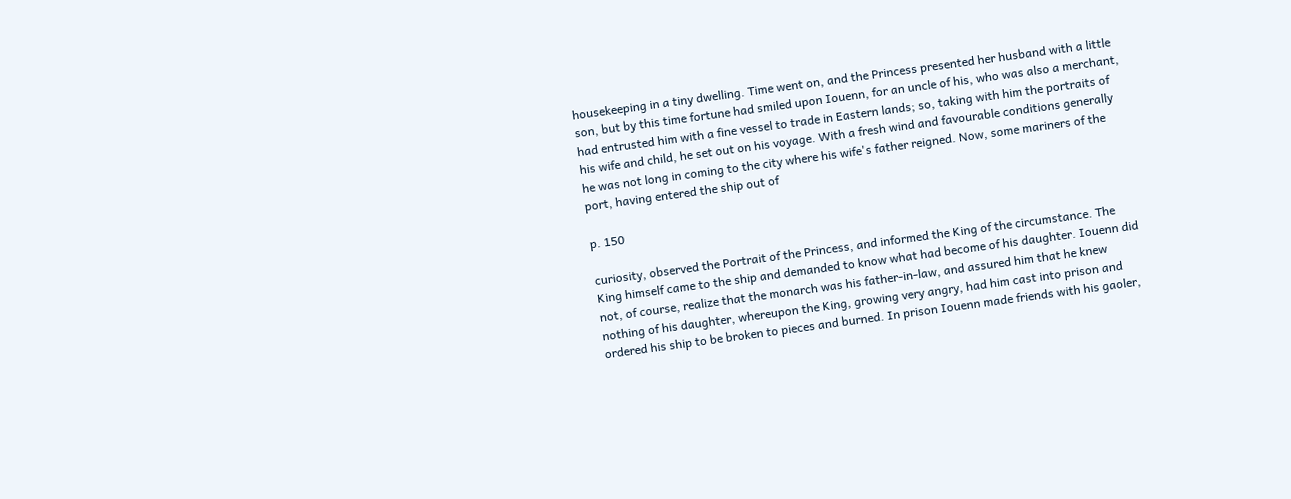housekeeping in a tiny dwelling. Time went on, and the Princess presented her husband with a little son, but by this time fortune had smiled upon Iouenn, for an uncle of his, who was also a merchant, had entrusted him with a fine vessel to trade in Eastern lands; so, taking with him the portraits of his wife and child, he set out on his voyage. With a fresh wind and favourable conditions generally he was not long in coming to the city where his wife's father reigned. Now, some mariners of the port, having entered the ship out of

p. 150

curiosity, observed the Portrait of the Princess, and informed the King of the circumstance. The King himself came to the ship and demanded to know what had become of his daughter. Iouenn did not, of course, realize that the monarch was his father-in-law, and assured him that he knew nothing of his daughter, whereupon the King, growing very angry, had him cast into prison and ordered his ship to be broken to pieces and burned. In prison Iouenn made friends with his gaoler,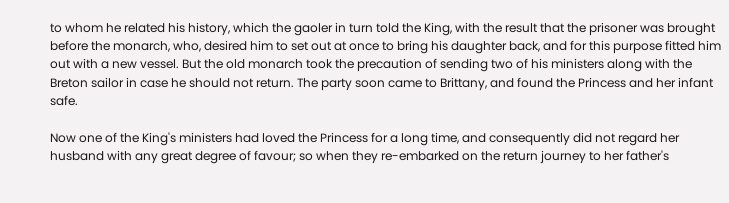to whom he related his history, which the gaoler in turn told the King, with the result that the prisoner was brought before the monarch, who, desired him to set out at once to bring his daughter back, and for this purpose fitted him out with a new vessel. But the old monarch took the precaution of sending two of his ministers along with the Breton sailor in case he should not return. The party soon came to Brittany, and found the Princess and her infant safe.

Now one of the King's ministers had loved the Princess for a long time, and consequently did not regard her husband with any great degree of favour; so when they re-embarked on the return journey to her father's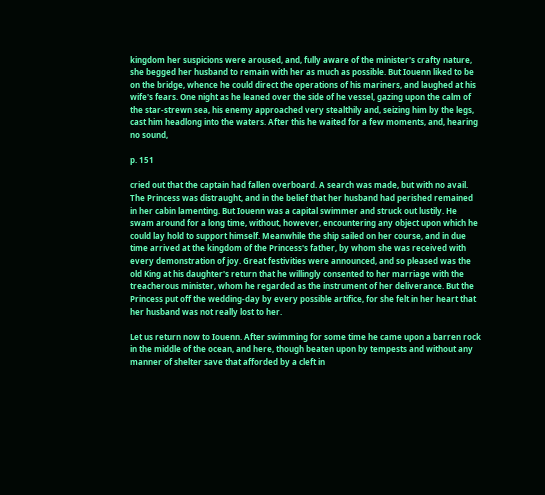kingdom her suspicions were aroused, and, fully aware of the minister's crafty nature, she begged her husband to remain with her as much as possible. But Iouenn liked to be on the bridge, whence he could direct the operations of his mariners, and laughed at his wife's fears. One night as he leaned over the side of he vessel, gazing upon the calm of the star-strewn sea, his enemy approached very stealthily and, seizing him by the legs, cast him headlong into the waters. After this he waited for a few moments, and, hearing no sound,

p. 151

cried out that the captain had fallen overboard. A search was made, but with no avail. The Princess was distraught, and in the belief that her husband had perished remained in her cabin lamenting. But Iouenn was a capital swimmer and struck out lustily. He swam around for a long time, without, however, encountering any object upon which he could lay hold to support himself. Meanwhile the ship sailed on her course, and in due time arrived at the kingdom of the Princess's father, by whom she was received with every demonstration of joy. Great festivities were announced, and so pleased was the old King at his daughter's return that he willingly consented to her marriage with the treacherous minister, whom he regarded as the instrument of her deliverance. But the Princess put off the wedding-day by every possible artifice, for she felt in her heart that her husband was not really lost to her.

Let us return now to Iouenn. After swimming for some time he came upon a barren rock in the middle of the ocean, and here, though beaten upon by tempests and without any manner of shelter save that afforded by a cleft in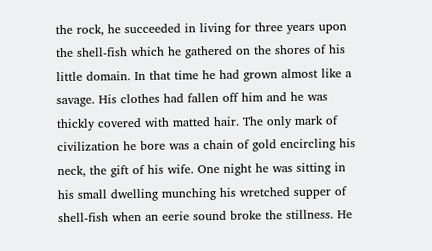the rock, he succeeded in living for three years upon the shell-fish which he gathered on the shores of his little domain. In that time he had grown almost like a savage. His clothes had fallen off him and he was thickly covered with matted hair. The only mark of civilization he bore was a chain of gold encircling his neck, the gift of his wife. One night he was sitting in his small dwelling munching his wretched supper of shell-fish when an eerie sound broke the stillness. He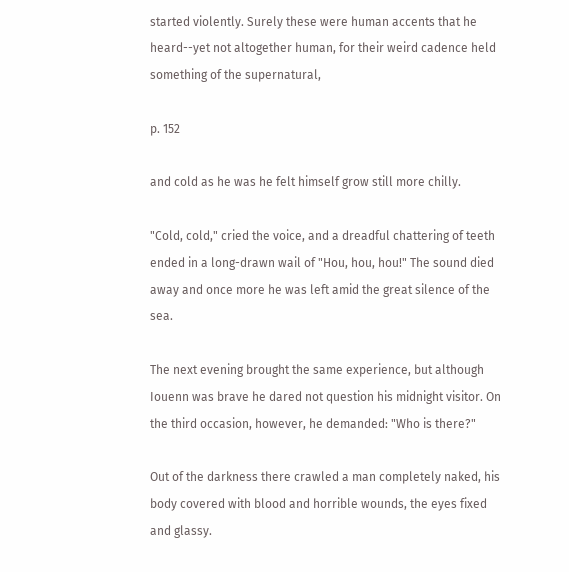started violently. Surely these were human accents that he heard--yet not altogether human, for their weird cadence held something of the supernatural,

p. 152

and cold as he was he felt himself grow still more chilly.

"Cold, cold," cried the voice, and a dreadful chattering of teeth ended in a long-drawn wail of "Hou, hou, hou!" The sound died away and once more he was left amid the great silence of the sea.

The next evening brought the same experience, but although Iouenn was brave he dared not question his midnight visitor. On the third occasion, however, he demanded: "Who is there?"

Out of the darkness there crawled a man completely naked, his body covered with blood and horrible wounds, the eyes fixed and glassy.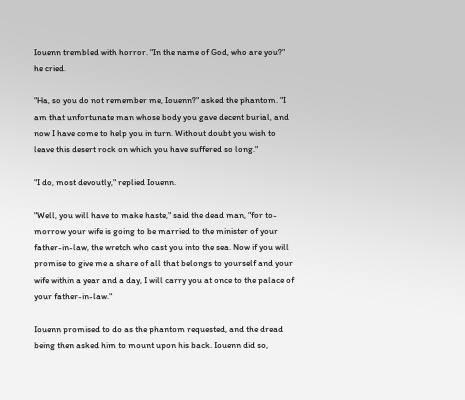Iouenn trembled with horror. "In the name of God, who are you?" he cried.

"Ha, so you do not remember me, Iouenn?" asked the phantom. "I am that unfortunate man whose body you gave decent burial, and now I have come to help you in turn. Without doubt you wish to leave this desert rock on which you have suffered so long."

"I do, most devoutly," replied Iouenn.

"Well, you will have to make haste," said the dead man, "for to-morrow your wife is going to be married to the minister of your father-in-law, the wretch who cast you into the sea. Now if you will promise to give me a share of all that belongs to yourself and your wife within a year and a day, I will carry you at once to the palace of your father-in-law."

Iouenn promised to do as the phantom requested, and the dread being then asked him to mount upon his back. Iouenn did so,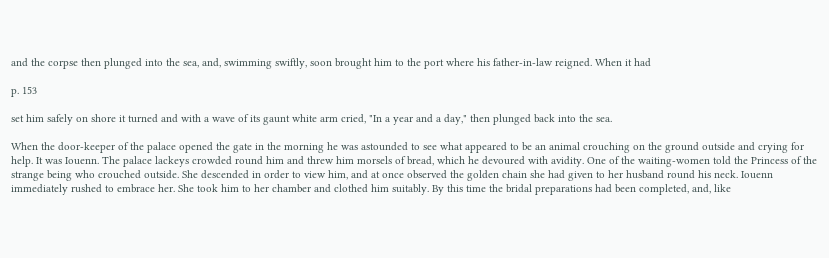and the corpse then plunged into the sea, and, swimming swiftly, soon brought him to the port where his father-in-law reigned. When it had

p. 153

set him safely on shore it turned and with a wave of its gaunt white arm cried, "In a year and a day," then plunged back into the sea.

When the door-keeper of the palace opened the gate in the morning he was astounded to see what appeared to be an animal crouching on the ground outside and crying for help. It was Iouenn. The palace lackeys crowded round him and threw him morsels of bread, which he devoured with avidity. One of the waiting-women told the Princess of the strange being who crouched outside. She descended in order to view him, and at once observed the golden chain she had given to her husband round his neck. Iouenn immediately rushed to embrace her. She took him to her chamber and clothed him suitably. By this time the bridal preparations had been completed, and, like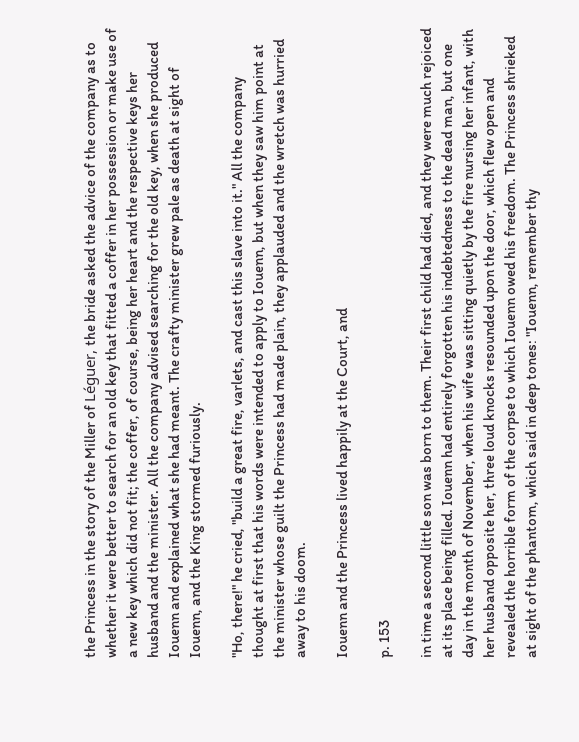the Princess in the story of the Miller of Léguer, the bride asked the advice of the company as to whether it were better to search for an old key that fitted a coffer in her possession or make use of a new key which did not fit; the coffer, of course, being her heart and the respective keys her husband and the minister. All the company advised searching for the old key, when she produced Iouenn and explained what she had meant. The crafty minister grew pale as death at sight of Iouenn, and the King stormed furiously.

"Ho, there!" he cried, "build a great fire, varlets, and cast this slave into it." All the company thought at first that his words were intended to apply to Iouenn, but when they saw him point at the minister whose guilt the Princess had made plain, they applauded and the wretch was hurried away to his doom.

Iouenn and the Princess lived happily at the Court, and

p. 153

in time a second little son was born to them. Their first child had died, and they were much rejoiced at its place being filled. Iouenn had entirely forgotten his indebtedness to the dead man, but one day in the month of November, when his wife was sitting quietly by the fire nursing her infant, with her husband opposite her, three loud knocks resounded upon the door, which flew open and revealed the horrible form of the corpse to which Iouenn owed his freedom. The Princess shrieked at sight of the phantom, which said in deep tones: "Iouenn, remember thy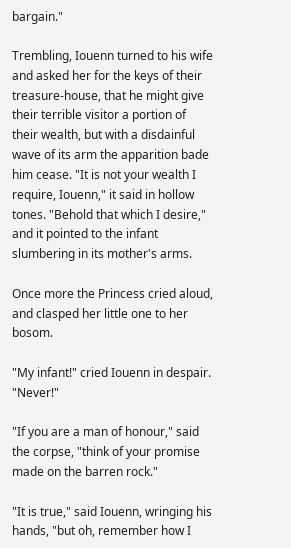bargain."

Trembling, Iouenn turned to his wife and asked her for the keys of their treasure-house, that he might give their terrible visitor a portion of their wealth, but with a disdainful wave of its arm the apparition bade him cease. "It is not your wealth I require, Iouenn," it said in hollow tones. "Behold that which I desire," and it pointed to the infant slumbering in its mother's arms.

Once more the Princess cried aloud, and clasped her little one to her bosom.

"My infant!" cried Iouenn in despair. "Never!"

"If you are a man of honour," said the corpse, "think of your promise made on the barren rock."

"It is true," said Iouenn, wringing his hands, "but oh, remember how I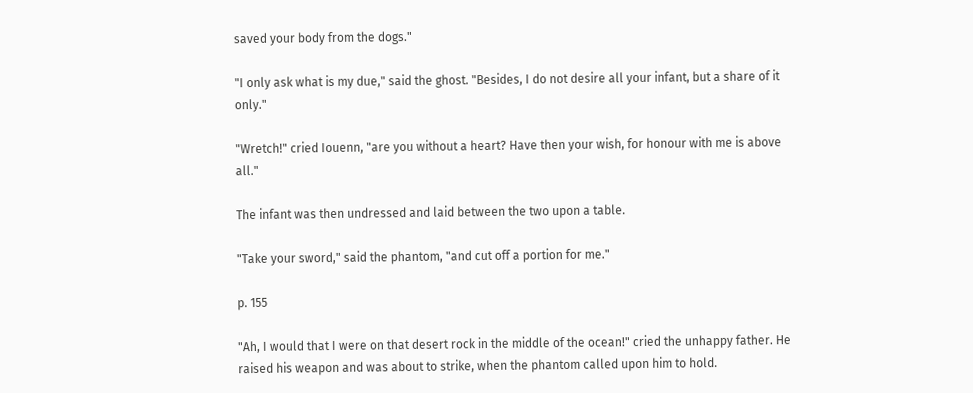saved your body from the dogs."

"I only ask what is my due," said the ghost. "Besides, I do not desire all your infant, but a share of it only."

"Wretch!" cried Iouenn, "are you without a heart? Have then your wish, for honour with me is above all."

The infant was then undressed and laid between the two upon a table.

"Take your sword," said the phantom, "and cut off a portion for me."

p. 155

"Ah, I would that I were on that desert rock in the middle of the ocean!" cried the unhappy father. He raised his weapon and was about to strike, when the phantom called upon him to hold.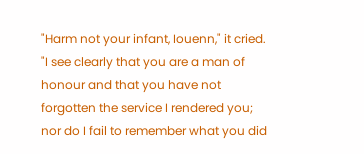"Harm not your infant, Iouenn," it cried. "I see clearly that you are a man of honour and that you have not forgotten the service I rendered you; nor do I fail to remember what you did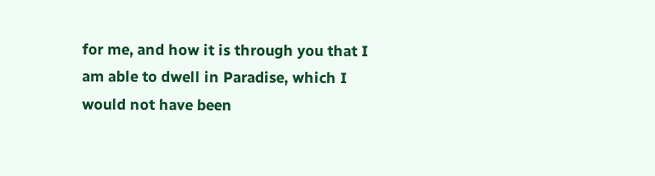for me, and how it is through you that I am able to dwell in Paradise, which I would not have been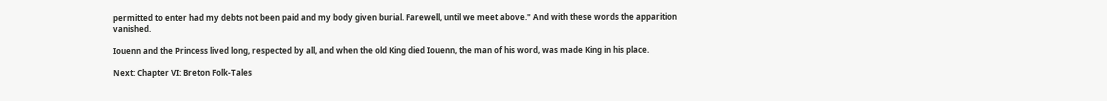permitted to enter had my debts not been paid and my body given burial. Farewell, until we meet above." And with these words the apparition vanished.

Iouenn and the Princess lived long, respected by all, and when the old King died Iouenn, the man of his word, was made King in his place.

Next: Chapter VI: Breton Folk-Tales